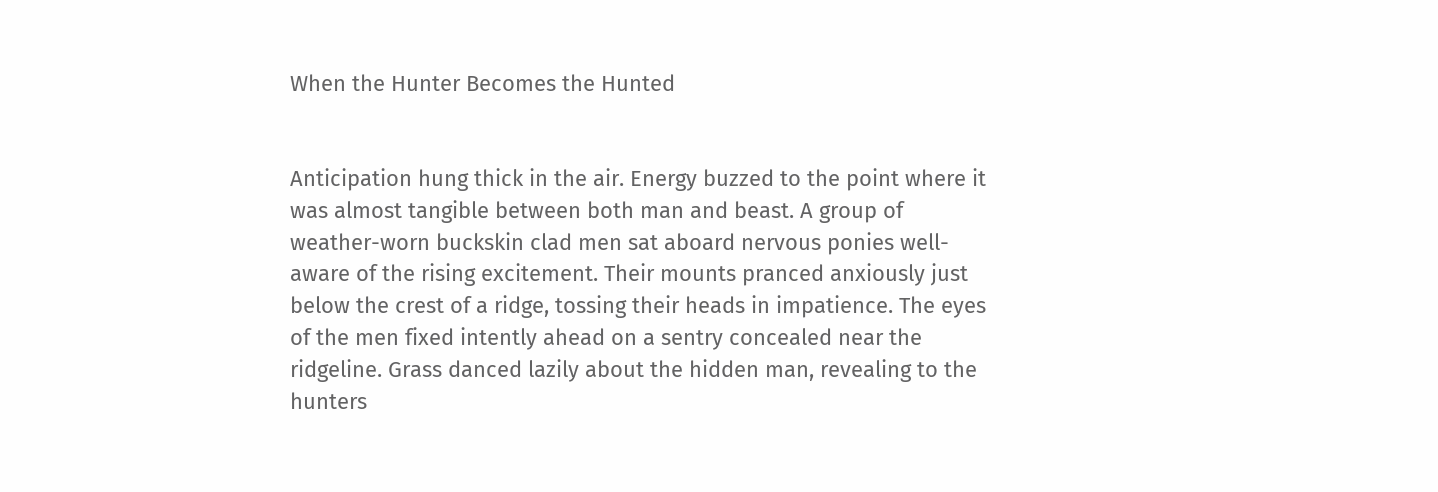When the Hunter Becomes the Hunted


Anticipation hung thick in the air. Energy buzzed to the point where it was almost tangible between both man and beast. A group of weather-worn buckskin clad men sat aboard nervous ponies well-aware of the rising excitement. Their mounts pranced anxiously just below the crest of a ridge, tossing their heads in impatience. The eyes of the men fixed intently ahead on a sentry concealed near the ridgeline. Grass danced lazily about the hidden man, revealing to the hunters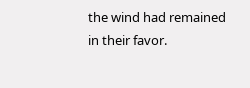the wind had remained in their favor.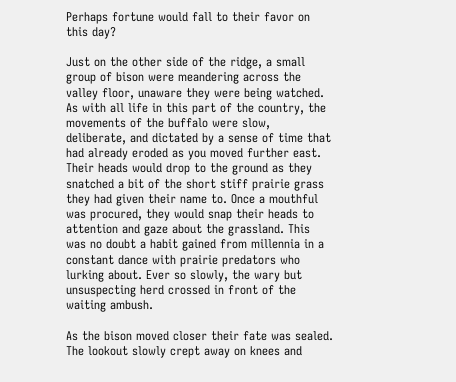Perhaps fortune would fall to their favor on this day?

Just on the other side of the ridge, a small group of bison were meandering across the valley floor, unaware they were being watched. As with all life in this part of the country, the movements of the buffalo were slow, deliberate, and dictated by a sense of time that had already eroded as you moved further east. Their heads would drop to the ground as they snatched a bit of the short stiff prairie grass they had given their name to. Once a mouthful was procured, they would snap their heads to attention and gaze about the grassland. This was no doubt a habit gained from millennia in a constant dance with prairie predators who lurking about. Ever so slowly, the wary but unsuspecting herd crossed in front of the waiting ambush.

As the bison moved closer their fate was sealed. The lookout slowly crept away on knees and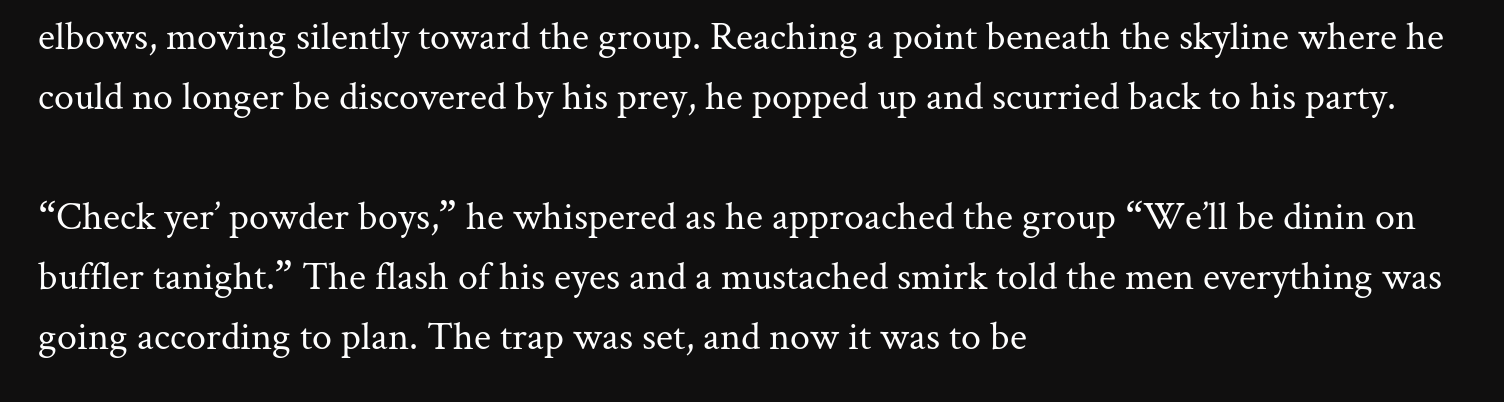elbows, moving silently toward the group. Reaching a point beneath the skyline where he could no longer be discovered by his prey, he popped up and scurried back to his party.

“Check yer’ powder boys,” he whispered as he approached the group “We’ll be dinin on buffler tanight.” The flash of his eyes and a mustached smirk told the men everything was going according to plan. The trap was set, and now it was to be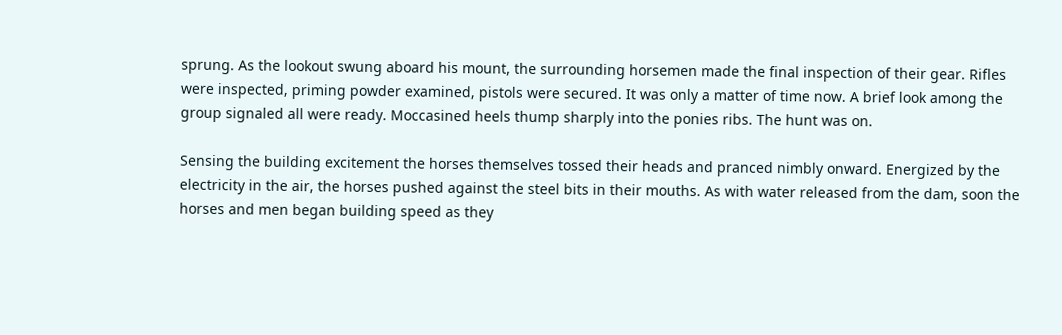sprung. As the lookout swung aboard his mount, the surrounding horsemen made the final inspection of their gear. Rifles were inspected, priming powder examined, pistols were secured. It was only a matter of time now. A brief look among the group signaled all were ready. Moccasined heels thump sharply into the ponies ribs. The hunt was on.

Sensing the building excitement the horses themselves tossed their heads and pranced nimbly onward. Energized by the electricity in the air, the horses pushed against the steel bits in their mouths. As with water released from the dam, soon the horses and men began building speed as they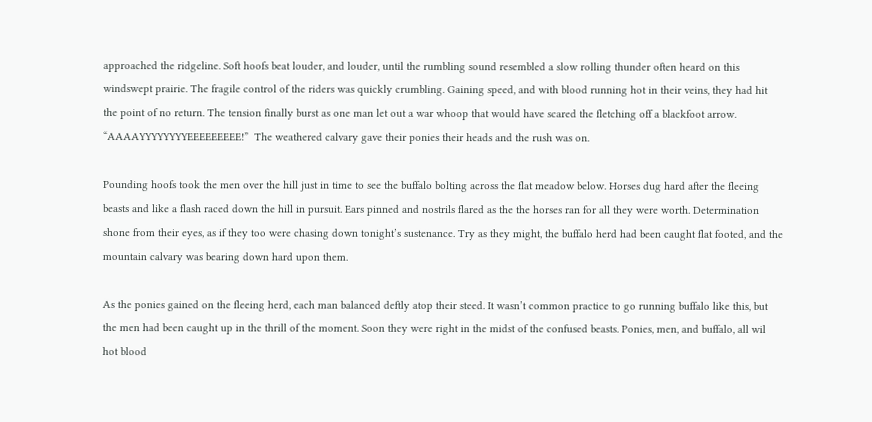approached the ridgeline. Soft hoofs beat louder, and louder, until the rumbling sound resembled a slow rolling thunder often heard on this windswept prairie. The fragile control of the riders was quickly crumbling. Gaining speed, and with blood running hot in their veins, they had hit the point of no return. The tension finally burst as one man let out a war whoop that would have scared the fletching off a blackfoot arrow. “AAAAYYYYYYYYEEEEEEEEE!”  The weathered calvary gave their ponies their heads and the rush was on.

Pounding hoofs took the men over the hill just in time to see the buffalo bolting across the flat meadow below. Horses dug hard after the fleeing beasts and like a flash raced down the hill in pursuit. Ears pinned and nostrils flared as the the horses ran for all they were worth. Determination shone from their eyes, as if they too were chasing down tonight’s sustenance. Try as they might, the buffalo herd had been caught flat footed, and the mountain calvary was bearing down hard upon them.

As the ponies gained on the fleeing herd, each man balanced deftly atop their steed. It wasn’t common practice to go running buffalo like this, but the men had been caught up in the thrill of the moment. Soon they were right in the midst of the confused beasts. Ponies, men, and buffalo, all wil hot blood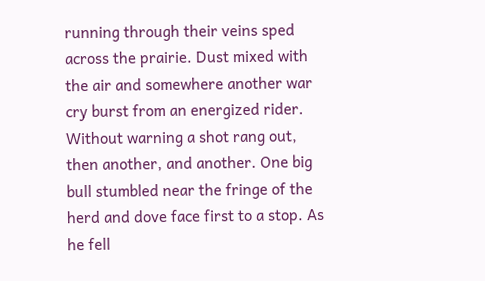running through their veins sped across the prairie. Dust mixed with the air and somewhere another war cry burst from an energized rider. Without warning a shot rang out, then another, and another. One big bull stumbled near the fringe of the herd and dove face first to a stop. As he fell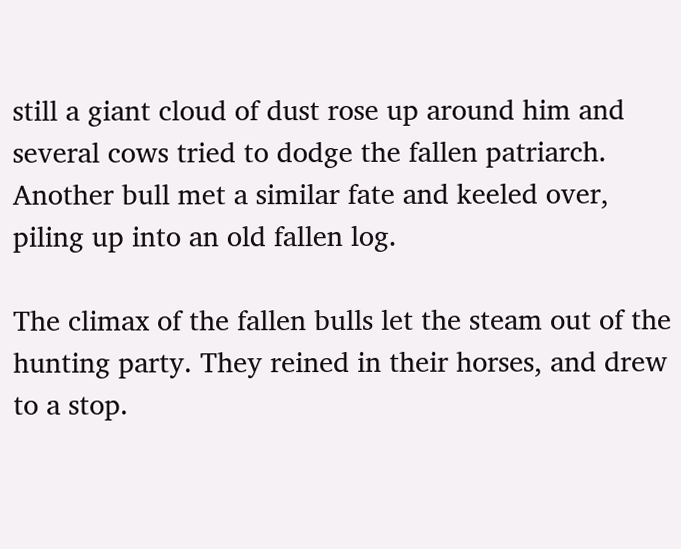still a giant cloud of dust rose up around him and several cows tried to dodge the fallen patriarch. Another bull met a similar fate and keeled over, piling up into an old fallen log.

The climax of the fallen bulls let the steam out of the hunting party. They reined in their horses, and drew to a stop.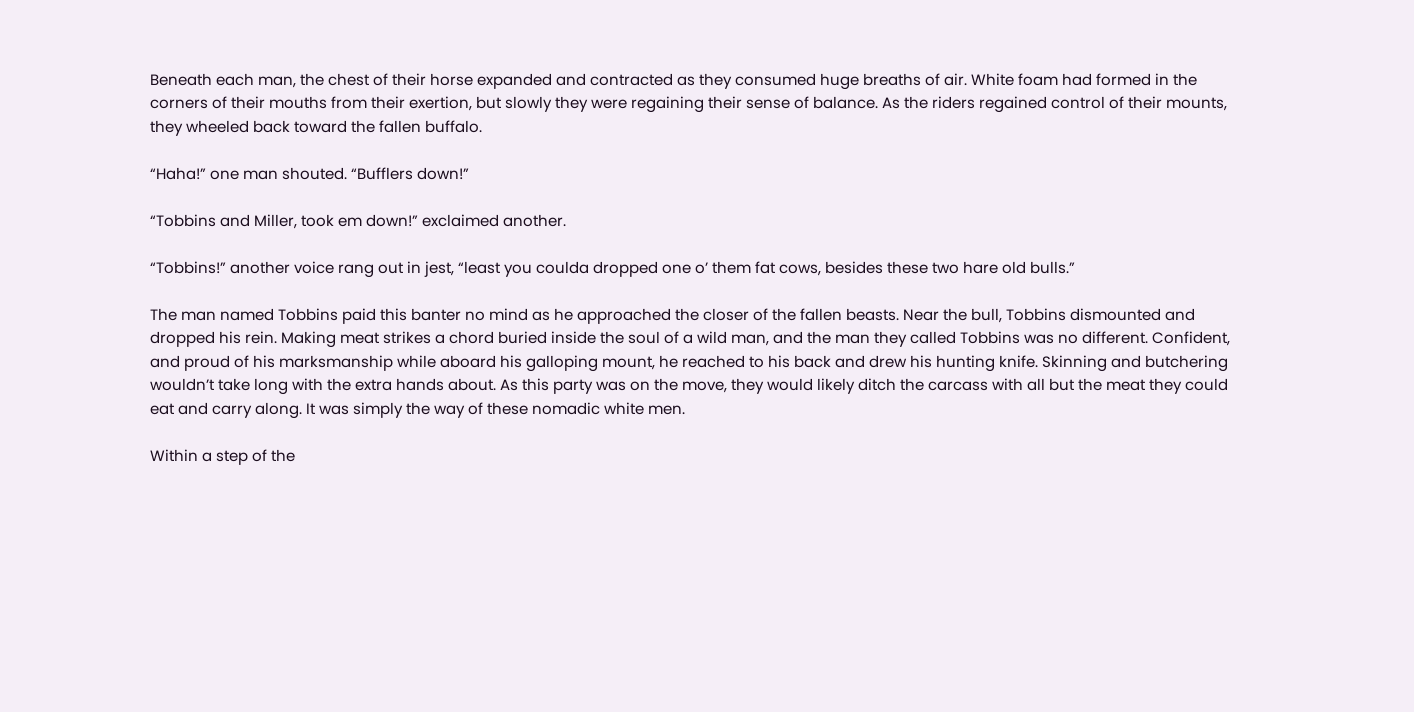Beneath each man, the chest of their horse expanded and contracted as they consumed huge breaths of air. White foam had formed in the corners of their mouths from their exertion, but slowly they were regaining their sense of balance. As the riders regained control of their mounts, they wheeled back toward the fallen buffalo.

“Haha!” one man shouted. “Bufflers down!”

“Tobbins and Miller, took em down!” exclaimed another.

“Tobbins!” another voice rang out in jest, “least you coulda dropped one o’ them fat cows, besides these two hare old bulls.”

The man named Tobbins paid this banter no mind as he approached the closer of the fallen beasts. Near the bull, Tobbins dismounted and dropped his rein. Making meat strikes a chord buried inside the soul of a wild man, and the man they called Tobbins was no different. Confident, and proud of his marksmanship while aboard his galloping mount, he reached to his back and drew his hunting knife. Skinning and butchering wouldn’t take long with the extra hands about. As this party was on the move, they would likely ditch the carcass with all but the meat they could eat and carry along. It was simply the way of these nomadic white men.

Within a step of the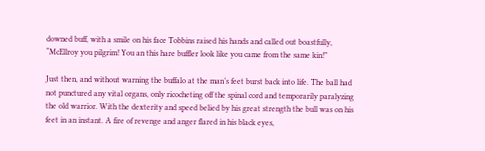downed buff, with a smile on his face Tobbins raised his hands and called out boastfully, “McEllroy you pilgrim! You an this hare buffler look like you came from the same kin!”

Just then, and without warning the buffalo at the man’s feet burst back into life. The ball had not punctured any vital organs, only ricocheting off the spinal cord and temporarily paralyzing the old warrior. With the dexterity and speed belied by his great strength the bull was on his feet in an instant. A fire of revenge and anger flared in his black eyes,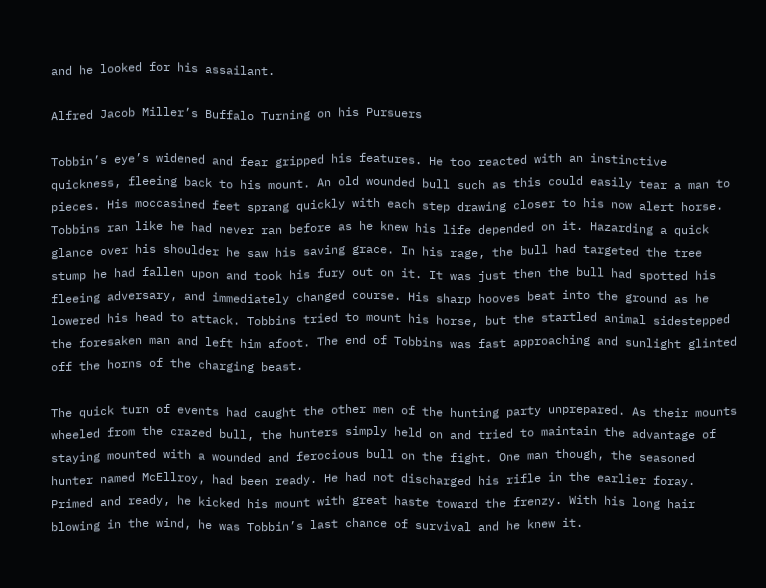and he looked for his assailant.

Alfred Jacob Miller’s Buffalo Turning on his Pursuers

Tobbin’s eye’s widened and fear gripped his features. He too reacted with an instinctive quickness, fleeing back to his mount. An old wounded bull such as this could easily tear a man to pieces. His moccasined feet sprang quickly with each step drawing closer to his now alert horse. Tobbins ran like he had never ran before as he knew his life depended on it. Hazarding a quick glance over his shoulder he saw his saving grace. In his rage, the bull had targeted the tree stump he had fallen upon and took his fury out on it. It was just then the bull had spotted his fleeing adversary, and immediately changed course. His sharp hooves beat into the ground as he lowered his head to attack. Tobbins tried to mount his horse, but the startled animal sidestepped the foresaken man and left him afoot. The end of Tobbins was fast approaching and sunlight glinted off the horns of the charging beast.

The quick turn of events had caught the other men of the hunting party unprepared. As their mounts wheeled from the crazed bull, the hunters simply held on and tried to maintain the advantage of staying mounted with a wounded and ferocious bull on the fight. One man though, the seasoned hunter named McEllroy, had been ready. He had not discharged his rifle in the earlier foray. Primed and ready, he kicked his mount with great haste toward the frenzy. With his long hair blowing in the wind, he was Tobbin’s last chance of survival and he knew it.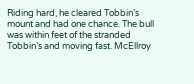Riding hard, he cleared Tobbin’s mount and had one chance. The bull was within feet of the stranded Tobbin’s and moving fast. McEllroy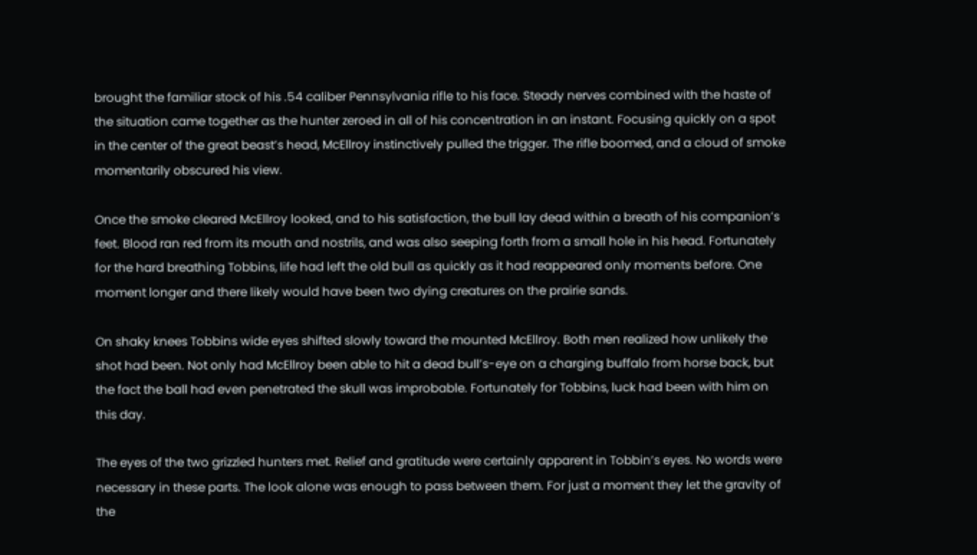brought the familiar stock of his .54 caliber Pennsylvania rifle to his face. Steady nerves combined with the haste of the situation came together as the hunter zeroed in all of his concentration in an instant. Focusing quickly on a spot in the center of the great beast’s head, McEllroy instinctively pulled the trigger. The rifle boomed, and a cloud of smoke momentarily obscured his view.

Once the smoke cleared McEllroy looked, and to his satisfaction, the bull lay dead within a breath of his companion’s feet. Blood ran red from its mouth and nostrils, and was also seeping forth from a small hole in his head. Fortunately for the hard breathing Tobbins, life had left the old bull as quickly as it had reappeared only moments before. One moment longer and there likely would have been two dying creatures on the prairie sands.

On shaky knees Tobbins wide eyes shifted slowly toward the mounted McEllroy. Both men realized how unlikely the shot had been. Not only had McEllroy been able to hit a dead bull’s-eye on a charging buffalo from horse back, but the fact the ball had even penetrated the skull was improbable. Fortunately for Tobbins, luck had been with him on this day.

The eyes of the two grizzled hunters met. Relief and gratitude were certainly apparent in Tobbin’s eyes. No words were necessary in these parts. The look alone was enough to pass between them. For just a moment they let the gravity of the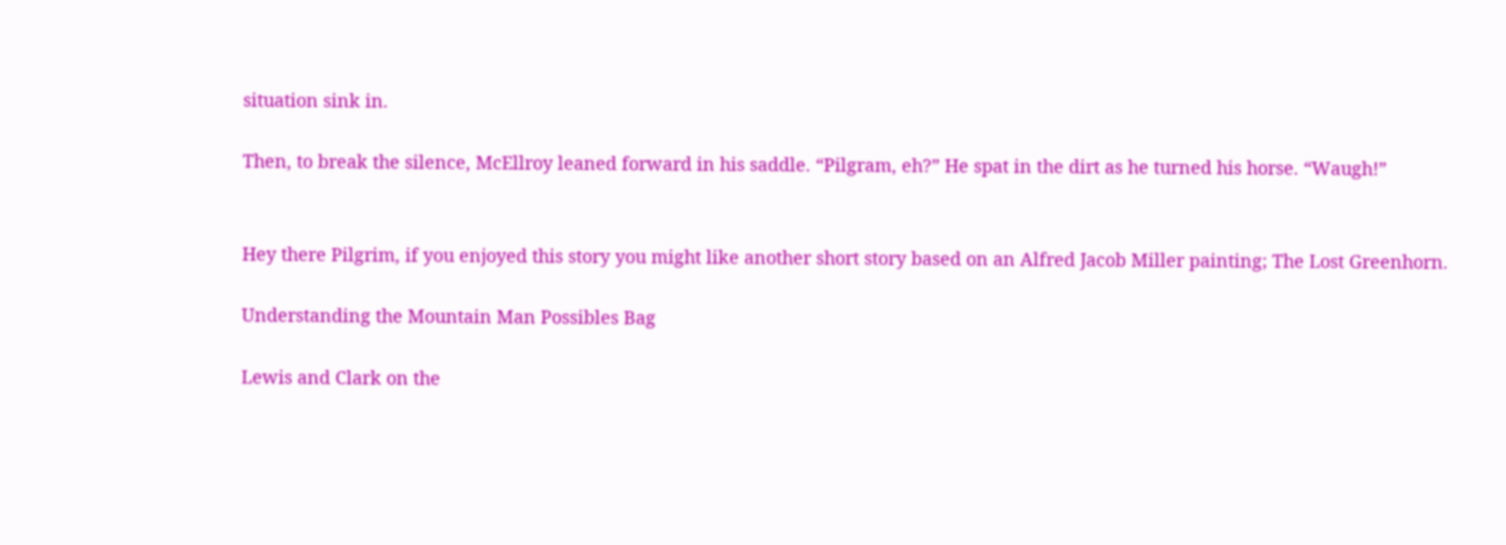situation sink in.

Then, to break the silence, McEllroy leaned forward in his saddle. “Pilgram, eh?” He spat in the dirt as he turned his horse. “Waugh!”


Hey there Pilgrim, if you enjoyed this story you might like another short story based on an Alfred Jacob Miller painting; The Lost Greenhorn.

Understanding the Mountain Man Possibles Bag

Lewis and Clark on the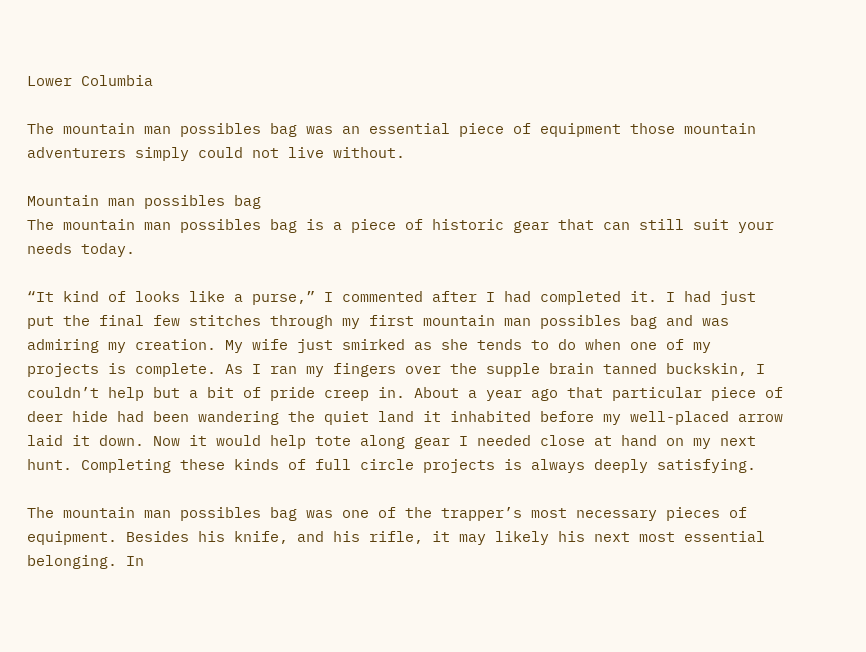Lower Columbia

The mountain man possibles bag was an essential piece of equipment those mountain adventurers simply could not live without.

Mountain man possibles bag
The mountain man possibles bag is a piece of historic gear that can still suit your needs today.

“It kind of looks like a purse,” I commented after I had completed it. I had just put the final few stitches through my first mountain man possibles bag and was admiring my creation. My wife just smirked as she tends to do when one of my projects is complete. As I ran my fingers over the supple brain tanned buckskin, I couldn’t help but a bit of pride creep in. About a year ago that particular piece of deer hide had been wandering the quiet land it inhabited before my well-placed arrow laid it down. Now it would help tote along gear I needed close at hand on my next hunt. Completing these kinds of full circle projects is always deeply satisfying.

The mountain man possibles bag was one of the trapper’s most necessary pieces of equipment. Besides his knife, and his rifle, it may likely his next most essential belonging. In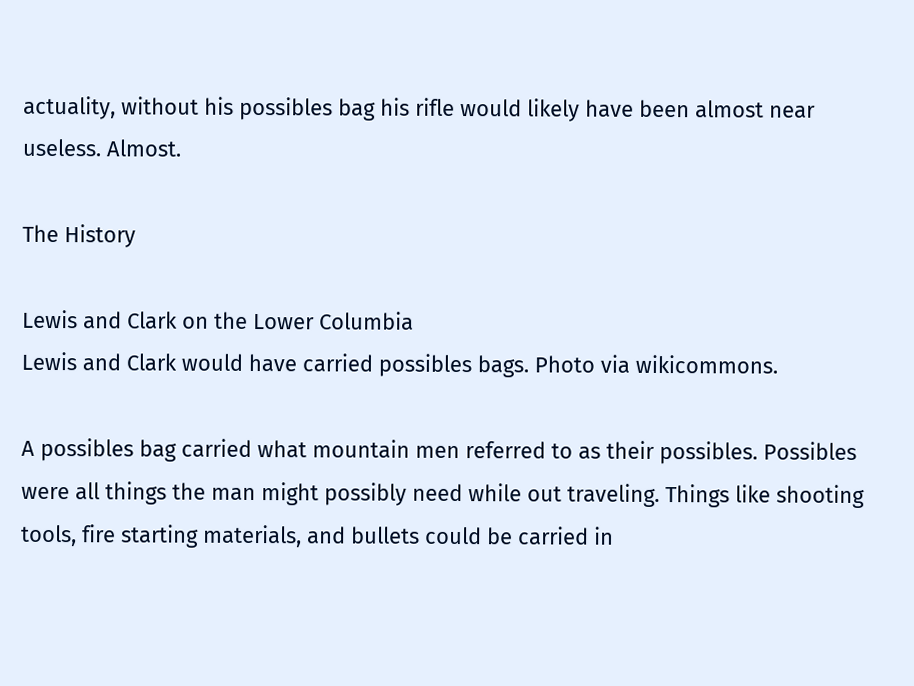actuality, without his possibles bag his rifle would likely have been almost near useless. Almost.

The History

Lewis and Clark on the Lower Columbia
Lewis and Clark would have carried possibles bags. Photo via wikicommons.

A possibles bag carried what mountain men referred to as their possibles. Possibles were all things the man might possibly need while out traveling. Things like shooting tools, fire starting materials, and bullets could be carried in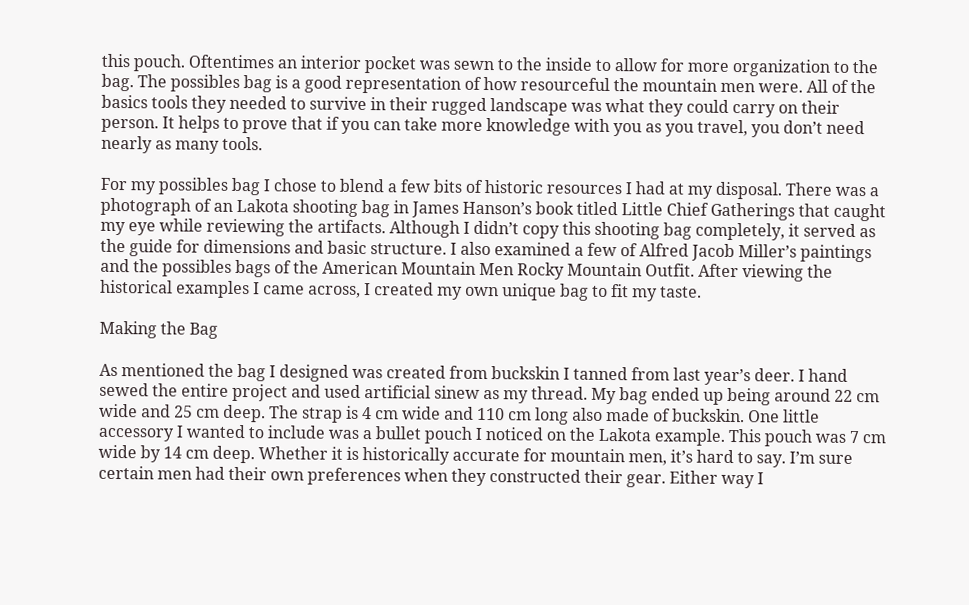this pouch. Oftentimes an interior pocket was sewn to the inside to allow for more organization to the bag. The possibles bag is a good representation of how resourceful the mountain men were. All of the basics tools they needed to survive in their rugged landscape was what they could carry on their person. It helps to prove that if you can take more knowledge with you as you travel, you don’t need nearly as many tools.

For my possibles bag I chose to blend a few bits of historic resources I had at my disposal. There was a photograph of an Lakota shooting bag in James Hanson’s book titled Little Chief Gatherings that caught my eye while reviewing the artifacts. Although I didn’t copy this shooting bag completely, it served as the guide for dimensions and basic structure. I also examined a few of Alfred Jacob Miller’s paintings and the possibles bags of the American Mountain Men Rocky Mountain Outfit. After viewing the historical examples I came across, I created my own unique bag to fit my taste.

Making the Bag

As mentioned the bag I designed was created from buckskin I tanned from last year’s deer. I hand sewed the entire project and used artificial sinew as my thread. My bag ended up being around 22 cm wide and 25 cm deep. The strap is 4 cm wide and 110 cm long also made of buckskin. One little accessory I wanted to include was a bullet pouch I noticed on the Lakota example. This pouch was 7 cm wide by 14 cm deep. Whether it is historically accurate for mountain men, it’s hard to say. I’m sure certain men had their own preferences when they constructed their gear. Either way I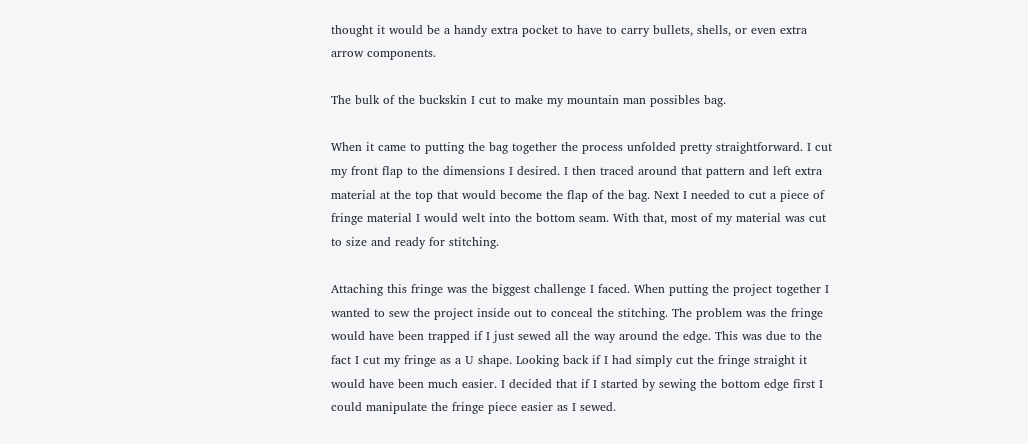thought it would be a handy extra pocket to have to carry bullets, shells, or even extra arrow components.

The bulk of the buckskin I cut to make my mountain man possibles bag.

When it came to putting the bag together the process unfolded pretty straightforward. I cut my front flap to the dimensions I desired. I then traced around that pattern and left extra material at the top that would become the flap of the bag. Next I needed to cut a piece of fringe material I would welt into the bottom seam. With that, most of my material was cut to size and ready for stitching.

Attaching this fringe was the biggest challenge I faced. When putting the project together I wanted to sew the project inside out to conceal the stitching. The problem was the fringe would have been trapped if I just sewed all the way around the edge. This was due to the fact I cut my fringe as a U shape. Looking back if I had simply cut the fringe straight it would have been much easier. I decided that if I started by sewing the bottom edge first I could manipulate the fringe piece easier as I sewed.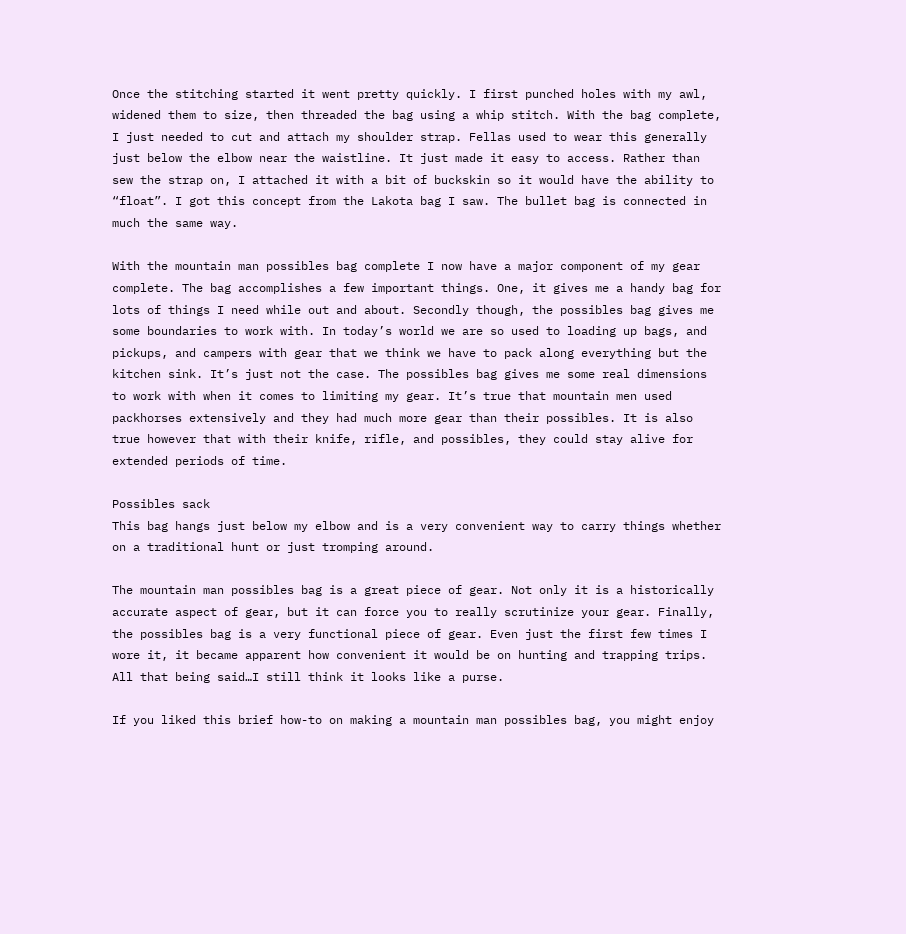Once the stitching started it went pretty quickly. I first punched holes with my awl, widened them to size, then threaded the bag using a whip stitch. With the bag complete, I just needed to cut and attach my shoulder strap. Fellas used to wear this generally just below the elbow near the waistline. It just made it easy to access. Rather than sew the strap on, I attached it with a bit of buckskin so it would have the ability to “float”. I got this concept from the Lakota bag I saw. The bullet bag is connected in much the same way.

With the mountain man possibles bag complete I now have a major component of my gear complete. The bag accomplishes a few important things. One, it gives me a handy bag for lots of things I need while out and about. Secondly though, the possibles bag gives me some boundaries to work with. In today’s world we are so used to loading up bags, and pickups, and campers with gear that we think we have to pack along everything but the kitchen sink. It’s just not the case. The possibles bag gives me some real dimensions to work with when it comes to limiting my gear. It’s true that mountain men used packhorses extensively and they had much more gear than their possibles. It is also true however that with their knife, rifle, and possibles, they could stay alive for extended periods of time.

Possibles sack
This bag hangs just below my elbow and is a very convenient way to carry things whether on a traditional hunt or just tromping around.

The mountain man possibles bag is a great piece of gear. Not only it is a historically accurate aspect of gear, but it can force you to really scrutinize your gear. Finally, the possibles bag is a very functional piece of gear. Even just the first few times I wore it, it became apparent how convenient it would be on hunting and trapping trips. All that being said…I still think it looks like a purse.

If you liked this brief how-to on making a mountain man possibles bag, you might enjoy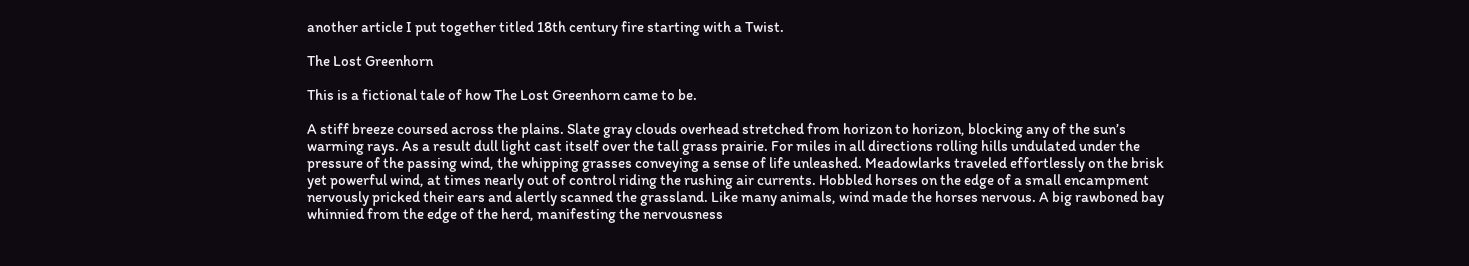another article I put together titled 18th century fire starting with a Twist.

The Lost Greenhorn

This is a fictional tale of how The Lost Greenhorn came to be.

A stiff breeze coursed across the plains. Slate gray clouds overhead stretched from horizon to horizon, blocking any of the sun’s warming rays. As a result dull light cast itself over the tall grass prairie. For miles in all directions rolling hills undulated under the pressure of the passing wind, the whipping grasses conveying a sense of life unleashed. Meadowlarks traveled effortlessly on the brisk yet powerful wind, at times nearly out of control riding the rushing air currents. Hobbled horses on the edge of a small encampment nervously pricked their ears and alertly scanned the grassland. Like many animals, wind made the horses nervous. A big rawboned bay whinnied from the edge of the herd, manifesting the nervousness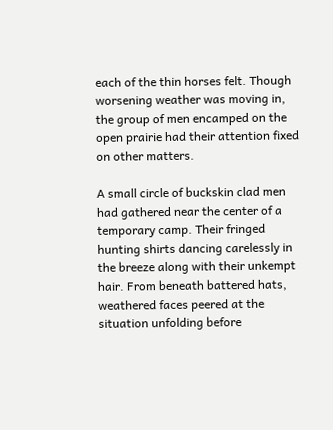each of the thin horses felt. Though worsening weather was moving in, the group of men encamped on the open prairie had their attention fixed on other matters.

A small circle of buckskin clad men had gathered near the center of a temporary camp. Their fringed hunting shirts dancing carelessly in the breeze along with their unkempt hair. From beneath battered hats, weathered faces peered at the situation unfolding before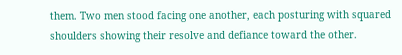them. Two men stood facing one another, each posturing with squared shoulders showing their resolve and defiance toward the other.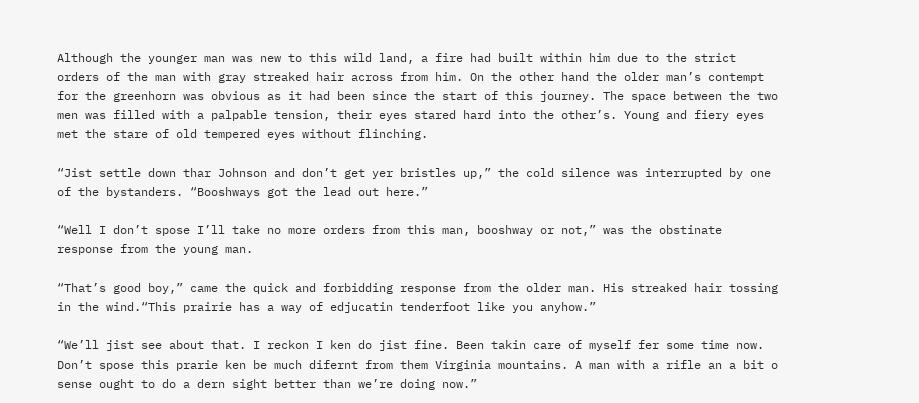Although the younger man was new to this wild land, a fire had built within him due to the strict orders of the man with gray streaked hair across from him. On the other hand the older man’s contempt for the greenhorn was obvious as it had been since the start of this journey. The space between the two men was filled with a palpable tension, their eyes stared hard into the other’s. Young and fiery eyes met the stare of old tempered eyes without flinching.

“Jist settle down thar Johnson and don’t get yer bristles up,” the cold silence was interrupted by one of the bystanders. “Booshways got the lead out here.”

“Well I don’t spose I’ll take no more orders from this man, booshway or not,” was the obstinate response from the young man.

“That’s good boy,” came the quick and forbidding response from the older man. His streaked hair tossing in the wind.“This prairie has a way of edjucatin tenderfoot like you anyhow.”

“We’ll jist see about that. I reckon I ken do jist fine. Been takin care of myself fer some time now. Don’t spose this prarie ken be much difernt from them Virginia mountains. A man with a rifle an a bit o sense ought to do a dern sight better than we’re doing now.”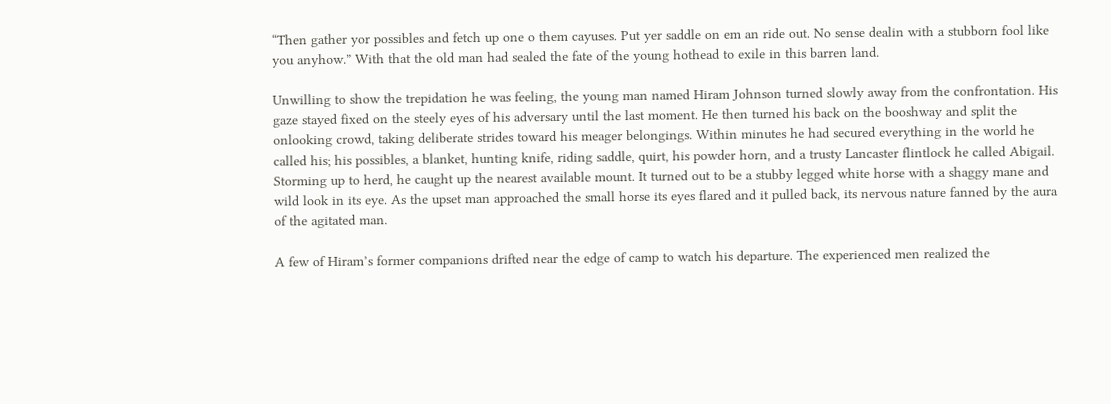“Then gather yor possibles and fetch up one o them cayuses. Put yer saddle on em an ride out. No sense dealin with a stubborn fool like you anyhow.” With that the old man had sealed the fate of the young hothead to exile in this barren land.

Unwilling to show the trepidation he was feeling, the young man named Hiram Johnson turned slowly away from the confrontation. His gaze stayed fixed on the steely eyes of his adversary until the last moment. He then turned his back on the booshway and split the onlooking crowd, taking deliberate strides toward his meager belongings. Within minutes he had secured everything in the world he called his; his possibles, a blanket, hunting knife, riding saddle, quirt, his powder horn, and a trusty Lancaster flintlock he called Abigail. Storming up to herd, he caught up the nearest available mount. It turned out to be a stubby legged white horse with a shaggy mane and wild look in its eye. As the upset man approached the small horse its eyes flared and it pulled back, its nervous nature fanned by the aura of the agitated man.

A few of Hiram’s former companions drifted near the edge of camp to watch his departure. The experienced men realized the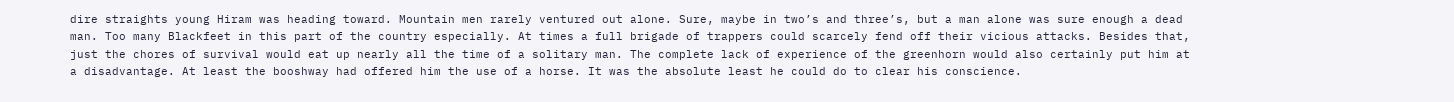dire straights young Hiram was heading toward. Mountain men rarely ventured out alone. Sure, maybe in two’s and three’s, but a man alone was sure enough a dead man. Too many Blackfeet in this part of the country especially. At times a full brigade of trappers could scarcely fend off their vicious attacks. Besides that, just the chores of survival would eat up nearly all the time of a solitary man. The complete lack of experience of the greenhorn would also certainly put him at a disadvantage. At least the booshway had offered him the use of a horse. It was the absolute least he could do to clear his conscience.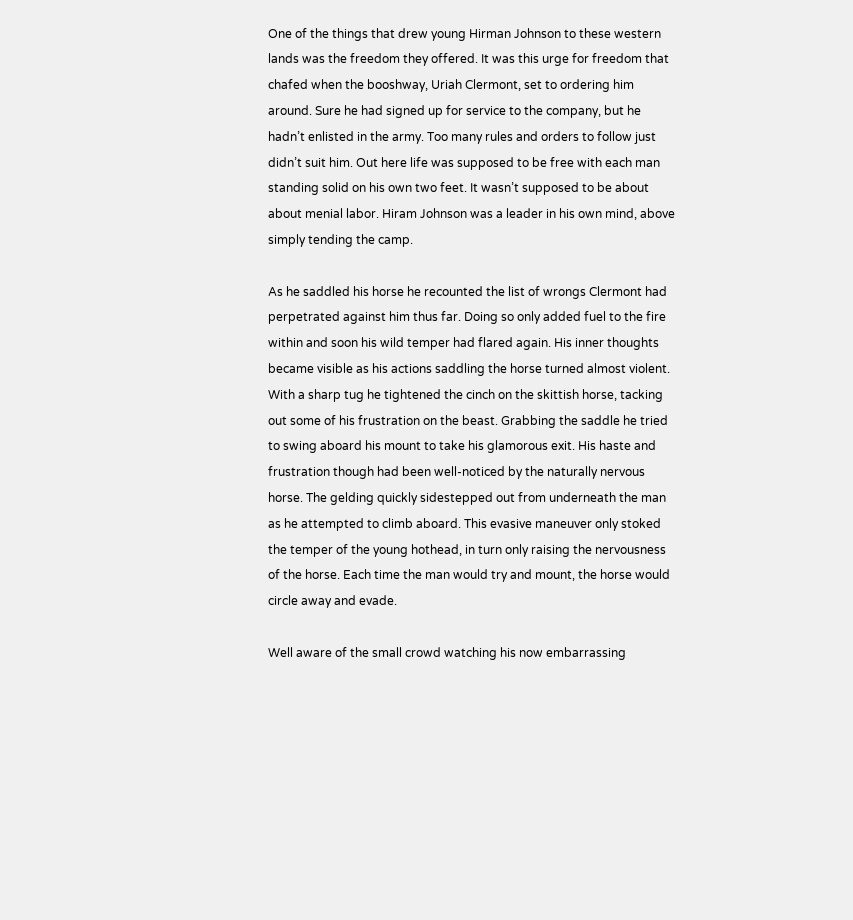One of the things that drew young Hirman Johnson to these western lands was the freedom they offered. It was this urge for freedom that chafed when the booshway, Uriah Clermont, set to ordering him around. Sure he had signed up for service to the company, but he hadn’t enlisted in the army. Too many rules and orders to follow just didn’t suit him. Out here life was supposed to be free with each man standing solid on his own two feet. It wasn’t supposed to be about about menial labor. Hiram Johnson was a leader in his own mind, above simply tending the camp.

As he saddled his horse he recounted the list of wrongs Clermont had perpetrated against him thus far. Doing so only added fuel to the fire within and soon his wild temper had flared again. His inner thoughts became visible as his actions saddling the horse turned almost violent. With a sharp tug he tightened the cinch on the skittish horse, tacking out some of his frustration on the beast. Grabbing the saddle he tried to swing aboard his mount to take his glamorous exit. His haste and frustration though had been well-noticed by the naturally nervous horse. The gelding quickly sidestepped out from underneath the man as he attempted to climb aboard. This evasive maneuver only stoked the temper of the young hothead, in turn only raising the nervousness of the horse. Each time the man would try and mount, the horse would circle away and evade.

Well aware of the small crowd watching his now embarrassing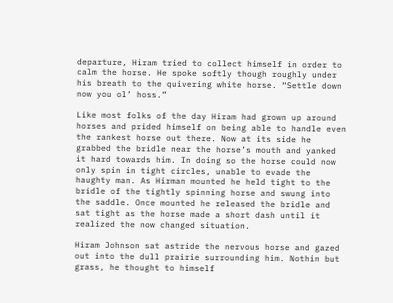departure, Hiram tried to collect himself in order to calm the horse. He spoke softly though roughly under his breath to the quivering white horse. “Settle down now you ol’ hoss.”

Like most folks of the day Hiram had grown up around horses and prided himself on being able to handle even the rankest horse out there. Now at its side he grabbed the bridle near the horse’s mouth and yanked it hard towards him. In doing so the horse could now only spin in tight circles, unable to evade the haughty man. As Hirman mounted he held tight to the bridle of the tightly spinning horse and swung into the saddle. Once mounted he released the bridle and sat tight as the horse made a short dash until it realized the now changed situation.

Hiram Johnson sat astride the nervous horse and gazed out into the dull prairie surrounding him. Nothin but grass, he thought to himself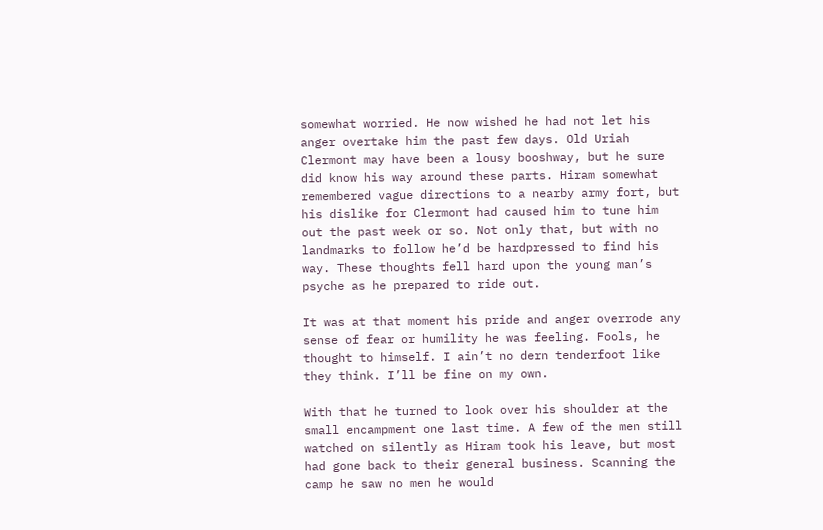somewhat worried. He now wished he had not let his anger overtake him the past few days. Old Uriah Clermont may have been a lousy booshway, but he sure did know his way around these parts. Hiram somewhat remembered vague directions to a nearby army fort, but his dislike for Clermont had caused him to tune him out the past week or so. Not only that, but with no landmarks to follow he’d be hardpressed to find his way. These thoughts fell hard upon the young man’s psyche as he prepared to ride out.

It was at that moment his pride and anger overrode any sense of fear or humility he was feeling. Fools, he thought to himself. I ain’t no dern tenderfoot like they think. I’ll be fine on my own.

With that he turned to look over his shoulder at the small encampment one last time. A few of the men still watched on silently as Hiram took his leave, but most had gone back to their general business. Scanning the camp he saw no men he would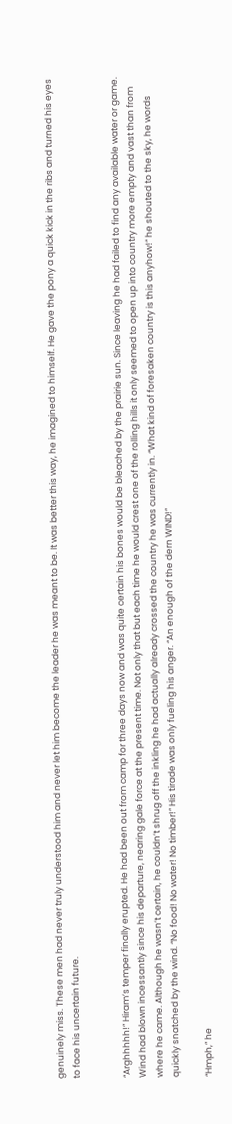genuinely miss. These men had never truly understood him and never let him become the leader he was meant to be. It was better this way, he imagined to himself. He gave the pony a quick kick in the ribs and turned his eyes to face his uncertain future.


“Arghhhhh!” Hiram’s temper finally erupted. He had been out from camp for three days now and was quite certain his bones would be bleached by the prairie sun. Since leaving he had failed to find any available water or game. Wind had blown incessantly since his departure, nearing gale force at the present time. Not only that but each time he would crest one of the rolling hills it only seemed to open up into country more empty and vast than from where he came. Although he wasn’t certain, he couldn’t shrug off the inkling he had actually already crossed the country he was currently in. “What kind of foresaken country is this anyhow!” he shouted to the sky, he words quickly snatched by the wind. “No food! No water! No timber!” His tirade was only fueling his anger. “An enough of the dern WIND!”

“Hmph,” he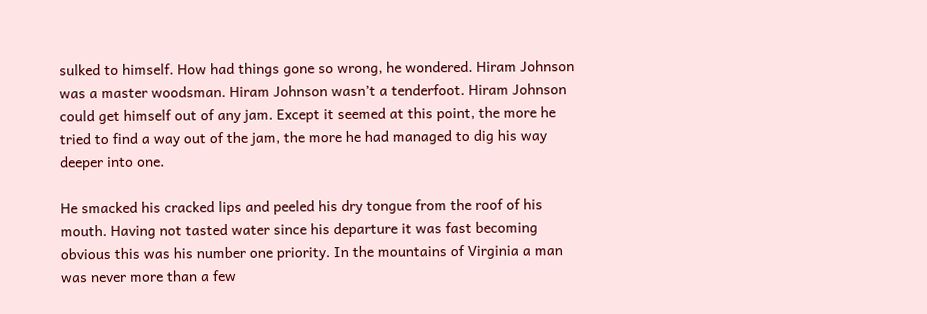sulked to himself. How had things gone so wrong, he wondered. Hiram Johnson was a master woodsman. Hiram Johnson wasn’t a tenderfoot. Hiram Johnson could get himself out of any jam. Except it seemed at this point, the more he tried to find a way out of the jam, the more he had managed to dig his way deeper into one.

He smacked his cracked lips and peeled his dry tongue from the roof of his mouth. Having not tasted water since his departure it was fast becoming obvious this was his number one priority. In the mountains of Virginia a man was never more than a few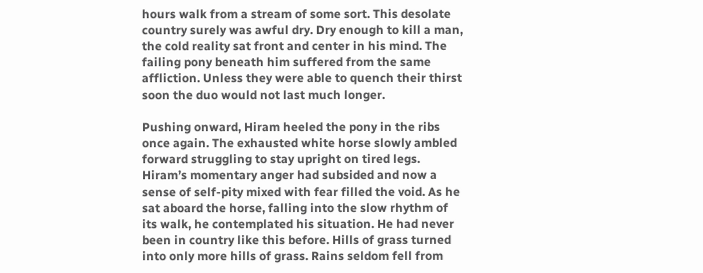hours walk from a stream of some sort. This desolate country surely was awful dry. Dry enough to kill a man, the cold reality sat front and center in his mind. The failing pony beneath him suffered from the same affliction. Unless they were able to quench their thirst soon the duo would not last much longer.

Pushing onward, Hiram heeled the pony in the ribs once again. The exhausted white horse slowly ambled forward struggling to stay upright on tired legs. Hiram’s momentary anger had subsided and now a sense of self-pity mixed with fear filled the void. As he sat aboard the horse, falling into the slow rhythm of its walk, he contemplated his situation. He had never been in country like this before. Hills of grass turned into only more hills of grass. Rains seldom fell from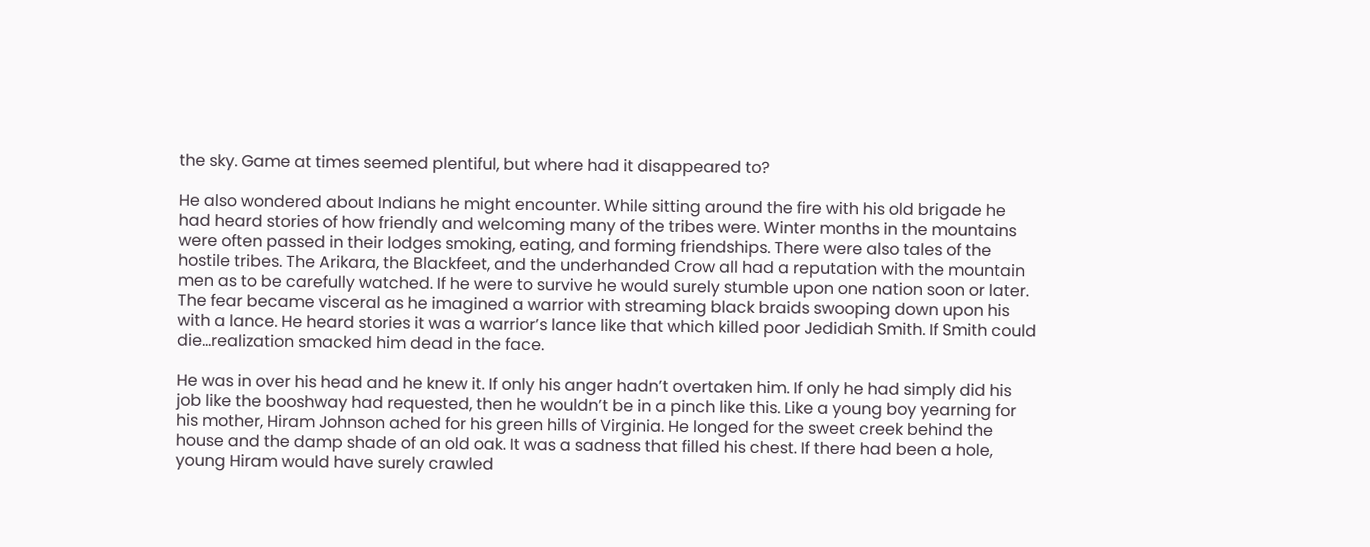the sky. Game at times seemed plentiful, but where had it disappeared to?

He also wondered about Indians he might encounter. While sitting around the fire with his old brigade he had heard stories of how friendly and welcoming many of the tribes were. Winter months in the mountains were often passed in their lodges smoking, eating, and forming friendships. There were also tales of the hostile tribes. The Arikara, the Blackfeet, and the underhanded Crow all had a reputation with the mountain men as to be carefully watched. If he were to survive he would surely stumble upon one nation soon or later. The fear became visceral as he imagined a warrior with streaming black braids swooping down upon his with a lance. He heard stories it was a warrior’s lance like that which killed poor Jedidiah Smith. If Smith could die…realization smacked him dead in the face.

He was in over his head and he knew it. If only his anger hadn’t overtaken him. If only he had simply did his job like the booshway had requested, then he wouldn’t be in a pinch like this. Like a young boy yearning for his mother, Hiram Johnson ached for his green hills of Virginia. He longed for the sweet creek behind the house and the damp shade of an old oak. It was a sadness that filled his chest. If there had been a hole, young Hiram would have surely crawled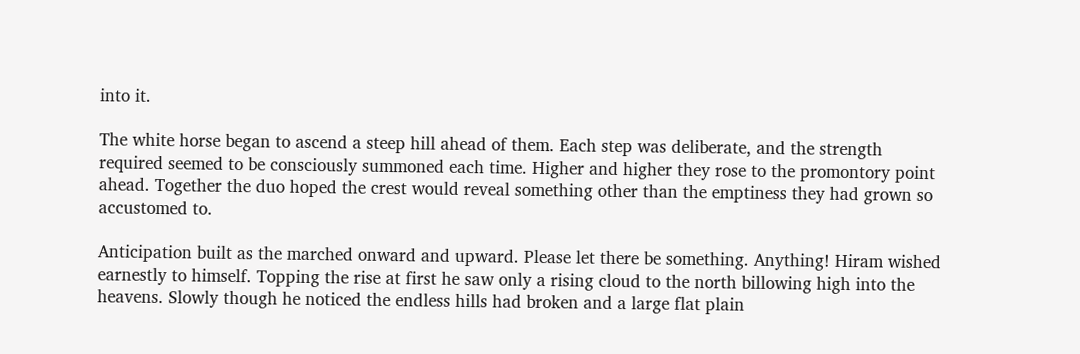into it.

The white horse began to ascend a steep hill ahead of them. Each step was deliberate, and the strength required seemed to be consciously summoned each time. Higher and higher they rose to the promontory point ahead. Together the duo hoped the crest would reveal something other than the emptiness they had grown so accustomed to.

Anticipation built as the marched onward and upward. Please let there be something. Anything! Hiram wished earnestly to himself. Topping the rise at first he saw only a rising cloud to the north billowing high into the heavens. Slowly though he noticed the endless hills had broken and a large flat plain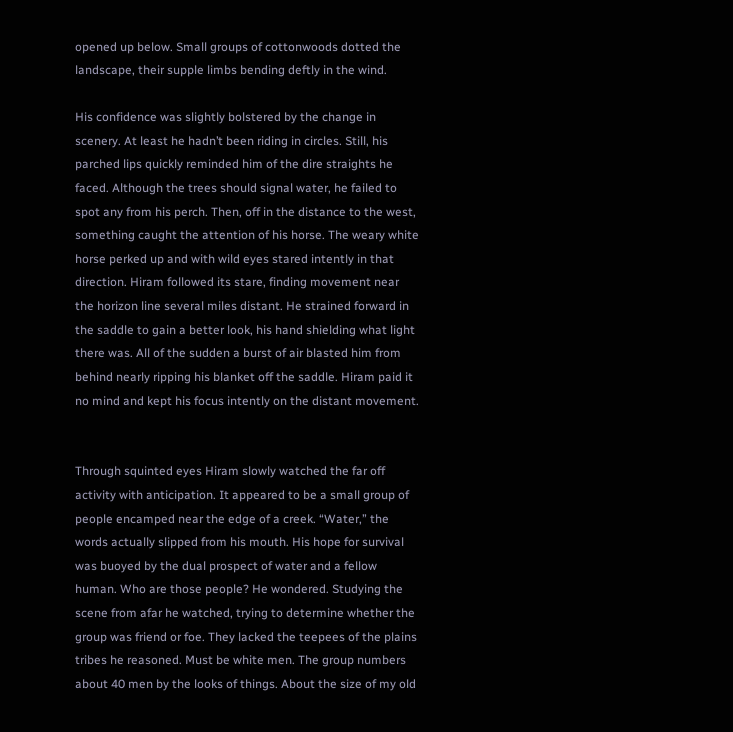opened up below. Small groups of cottonwoods dotted the landscape, their supple limbs bending deftly in the wind.

His confidence was slightly bolstered by the change in scenery. At least he hadn’t been riding in circles. Still, his parched lips quickly reminded him of the dire straights he faced. Although the trees should signal water, he failed to spot any from his perch. Then, off in the distance to the west, something caught the attention of his horse. The weary white horse perked up and with wild eyes stared intently in that direction. Hiram followed its stare, finding movement near the horizon line several miles distant. He strained forward in the saddle to gain a better look, his hand shielding what light there was. All of the sudden a burst of air blasted him from behind nearly ripping his blanket off the saddle. Hiram paid it no mind and kept his focus intently on the distant movement.


Through squinted eyes Hiram slowly watched the far off activity with anticipation. It appeared to be a small group of people encamped near the edge of a creek. “Water,” the words actually slipped from his mouth. His hope for survival was buoyed by the dual prospect of water and a fellow human. Who are those people? He wondered. Studying the scene from afar he watched, trying to determine whether the group was friend or foe. They lacked the teepees of the plains tribes he reasoned. Must be white men. The group numbers about 40 men by the looks of things. About the size of my old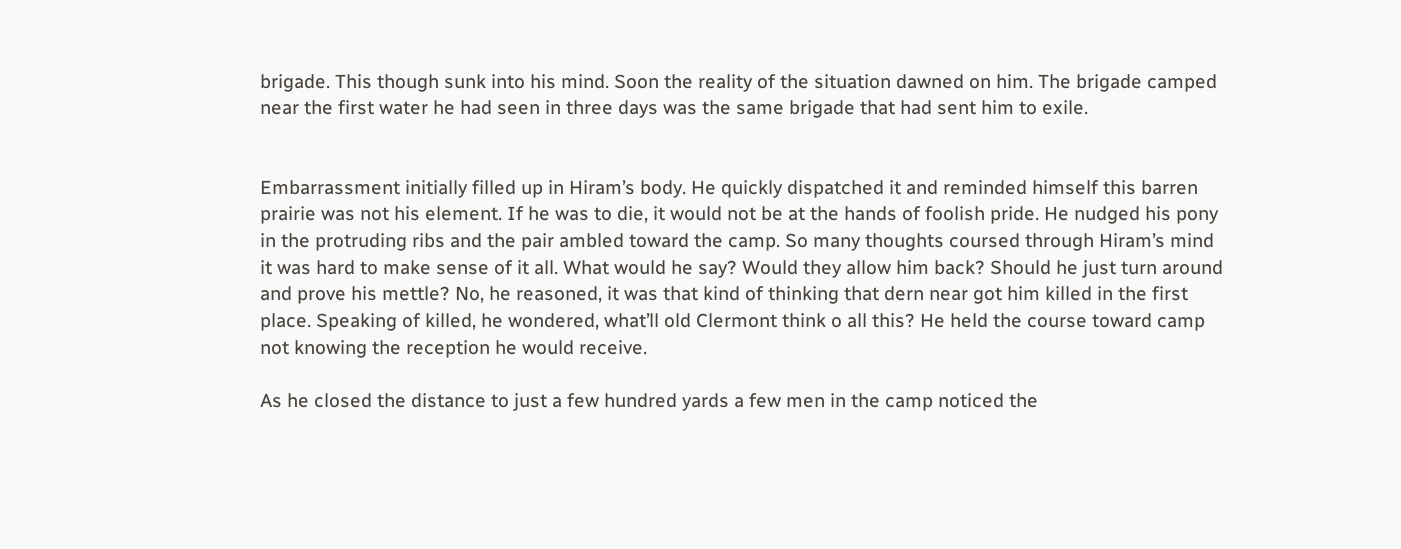brigade. This though sunk into his mind. Soon the reality of the situation dawned on him. The brigade camped near the first water he had seen in three days was the same brigade that had sent him to exile.


Embarrassment initially filled up in Hiram’s body. He quickly dispatched it and reminded himself this barren prairie was not his element. If he was to die, it would not be at the hands of foolish pride. He nudged his pony in the protruding ribs and the pair ambled toward the camp. So many thoughts coursed through Hiram’s mind it was hard to make sense of it all. What would he say? Would they allow him back? Should he just turn around and prove his mettle? No, he reasoned, it was that kind of thinking that dern near got him killed in the first place. Speaking of killed, he wondered, what’ll old Clermont think o all this? He held the course toward camp not knowing the reception he would receive.

As he closed the distance to just a few hundred yards a few men in the camp noticed the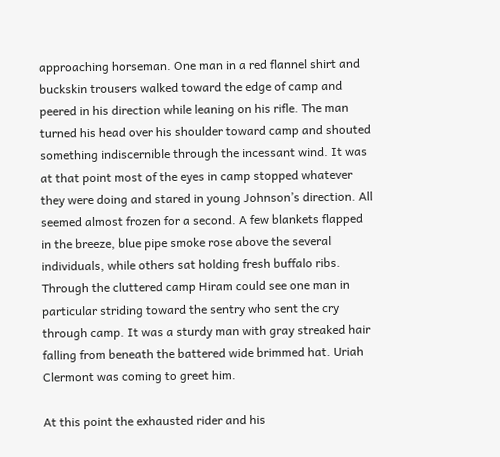approaching horseman. One man in a red flannel shirt and buckskin trousers walked toward the edge of camp and peered in his direction while leaning on his rifle. The man turned his head over his shoulder toward camp and shouted something indiscernible through the incessant wind. It was at that point most of the eyes in camp stopped whatever they were doing and stared in young Johnson’s direction. All seemed almost frozen for a second. A few blankets flapped in the breeze, blue pipe smoke rose above the several individuals, while others sat holding fresh buffalo ribs. Through the cluttered camp Hiram could see one man in particular striding toward the sentry who sent the cry through camp. It was a sturdy man with gray streaked hair falling from beneath the battered wide brimmed hat. Uriah Clermont was coming to greet him.

At this point the exhausted rider and his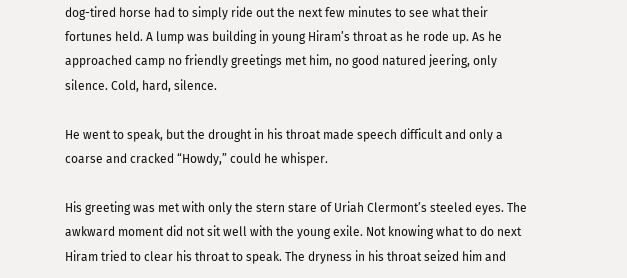dog-tired horse had to simply ride out the next few minutes to see what their fortunes held. A lump was building in young Hiram’s throat as he rode up. As he approached camp no friendly greetings met him, no good natured jeering, only silence. Cold, hard, silence.

He went to speak, but the drought in his throat made speech difficult and only a coarse and cracked “Howdy,” could he whisper.

His greeting was met with only the stern stare of Uriah Clermont’s steeled eyes. The awkward moment did not sit well with the young exile. Not knowing what to do next Hiram tried to clear his throat to speak. The dryness in his throat seized him and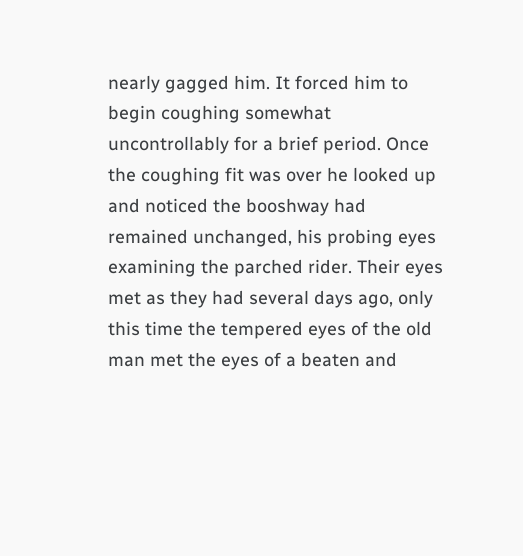nearly gagged him. It forced him to begin coughing somewhat uncontrollably for a brief period. Once the coughing fit was over he looked up and noticed the booshway had remained unchanged, his probing eyes examining the parched rider. Their eyes met as they had several days ago, only this time the tempered eyes of the old man met the eyes of a beaten and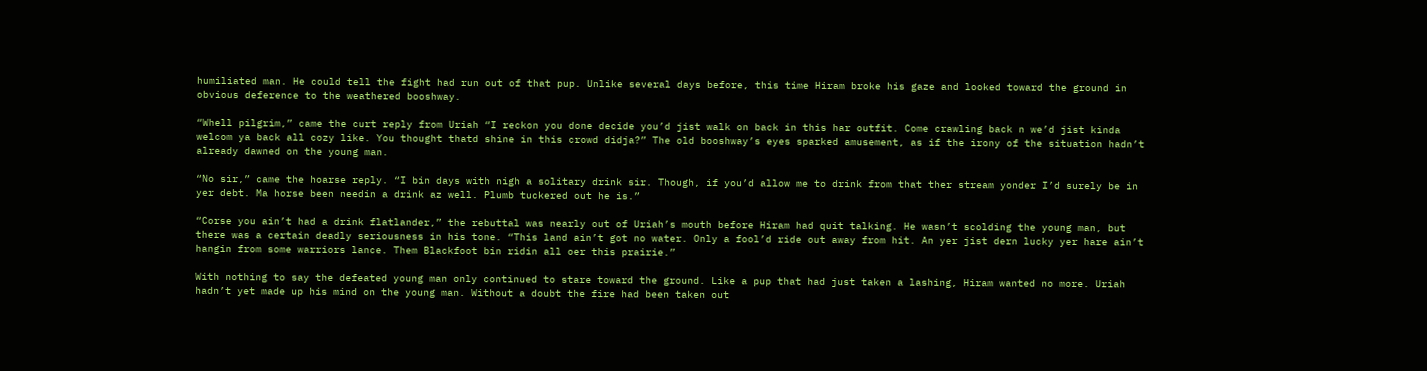humiliated man. He could tell the fight had run out of that pup. Unlike several days before, this time Hiram broke his gaze and looked toward the ground in obvious deference to the weathered booshway.

“Whell pilgrim,” came the curt reply from Uriah “I reckon you done decide you’d jist walk on back in this har outfit. Come crawling back n we’d jist kinda welcom ya back all cozy like. You thought thatd shine in this crowd didja?” The old booshway’s eyes sparked amusement, as if the irony of the situation hadn’t already dawned on the young man.

“No sir,” came the hoarse reply. “I bin days with nigh a solitary drink sir. Though, if you’d allow me to drink from that ther stream yonder I’d surely be in yer debt. Ma horse been needin a drink az well. Plumb tuckered out he is.”

“Corse you ain’t had a drink flatlander,” the rebuttal was nearly out of Uriah’s mouth before Hiram had quit talking. He wasn’t scolding the young man, but there was a certain deadly seriousness in his tone. “This land ain’t got no water. Only a fool’d ride out away from hit. An yer jist dern lucky yer hare ain’t hangin from some warriors lance. Them Blackfoot bin ridin all oer this prairie.”

With nothing to say the defeated young man only continued to stare toward the ground. Like a pup that had just taken a lashing, Hiram wanted no more. Uriah hadn’t yet made up his mind on the young man. Without a doubt the fire had been taken out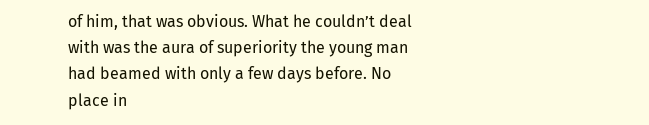of him, that was obvious. What he couldn’t deal with was the aura of superiority the young man had beamed with only a few days before. No place in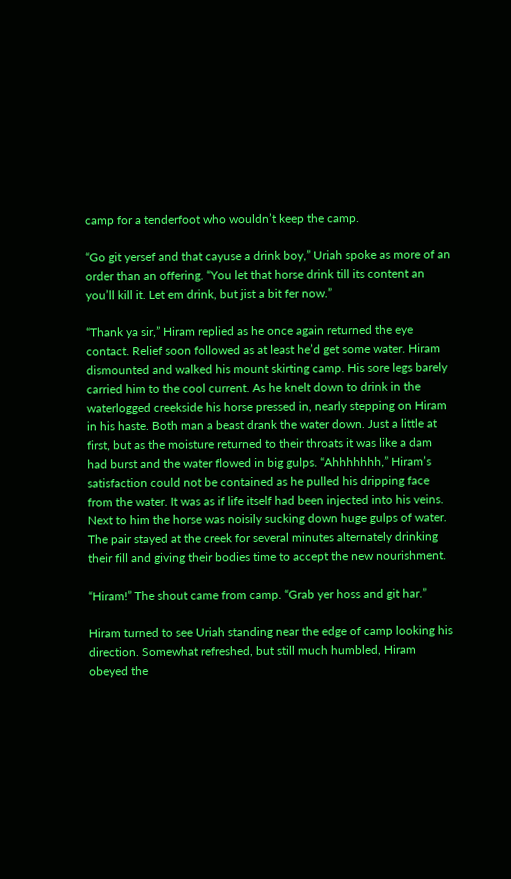camp for a tenderfoot who wouldn’t keep the camp.

“Go git yersef and that cayuse a drink boy,” Uriah spoke as more of an order than an offering. “You let that horse drink till its content an you’ll kill it. Let em drink, but jist a bit fer now.”

“Thank ya sir,” Hiram replied as he once again returned the eye contact. Relief soon followed as at least he’d get some water. Hiram dismounted and walked his mount skirting camp. His sore legs barely carried him to the cool current. As he knelt down to drink in the waterlogged creekside his horse pressed in, nearly stepping on Hiram in his haste. Both man a beast drank the water down. Just a little at first, but as the moisture returned to their throats it was like a dam had burst and the water flowed in big gulps. “Ahhhhhhh,” Hiram’s satisfaction could not be contained as he pulled his dripping face from the water. It was as if life itself had been injected into his veins. Next to him the horse was noisily sucking down huge gulps of water. The pair stayed at the creek for several minutes alternately drinking their fill and giving their bodies time to accept the new nourishment.

“Hiram!” The shout came from camp. “Grab yer hoss and git har.”

Hiram turned to see Uriah standing near the edge of camp looking his direction. Somewhat refreshed, but still much humbled, Hiram obeyed the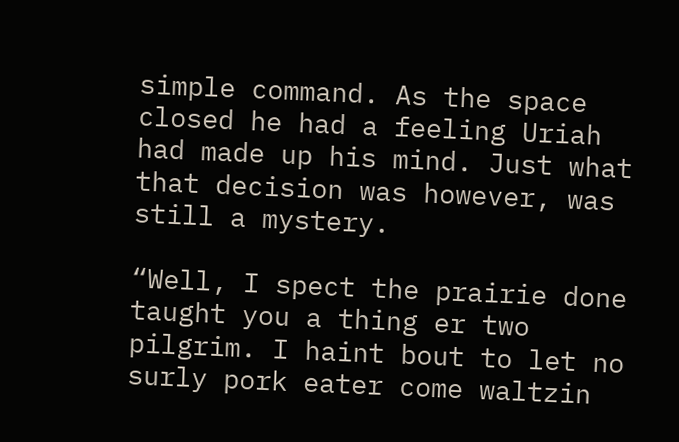simple command. As the space closed he had a feeling Uriah had made up his mind. Just what that decision was however, was still a mystery.

“Well, I spect the prairie done taught you a thing er two pilgrim. I haint bout to let no surly pork eater come waltzin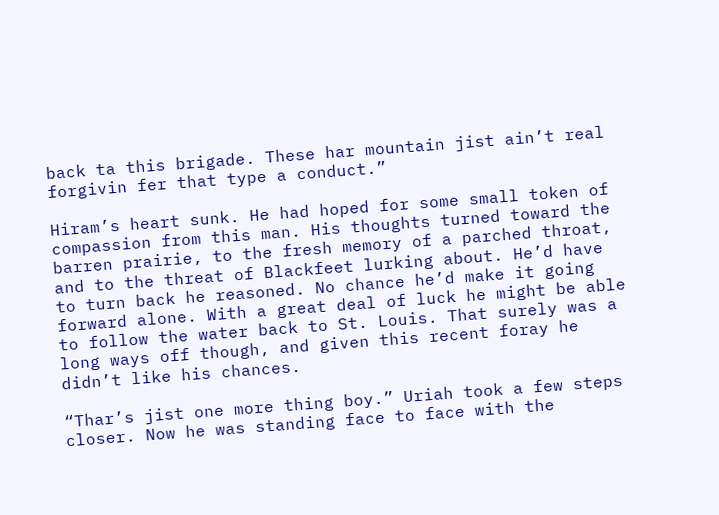back ta this brigade. These har mountain jist ain’t real forgivin fer that type a conduct.”

Hiram’s heart sunk. He had hoped for some small token of compassion from this man. His thoughts turned toward the barren prairie, to the fresh memory of a parched throat, and to the threat of Blackfeet lurking about. He’d have to turn back he reasoned. No chance he’d make it going forward alone. With a great deal of luck he might be able to follow the water back to St. Louis. That surely was a long ways off though, and given this recent foray he didn’t like his chances.

“Thar’s jist one more thing boy.” Uriah took a few steps closer. Now he was standing face to face with the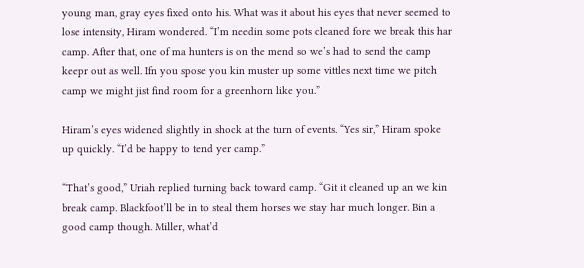young man, gray eyes fixed onto his. What was it about his eyes that never seemed to lose intensity, Hiram wondered. “I’m needin some pots cleaned fore we break this har camp. After that, one of ma hunters is on the mend so we’s had to send the camp keepr out as well. Ifn you spose you kin muster up some vittles next time we pitch camp we might jist find room for a greenhorn like you.”

Hiram’s eyes widened slightly in shock at the turn of events. “Yes sir,” Hiram spoke up quickly. “I’d be happy to tend yer camp.”

“That’s good,” Uriah replied turning back toward camp. “Git it cleaned up an we kin break camp. Blackfoot’ll be in to steal them horses we stay har much longer. Bin a good camp though. Miller, what’d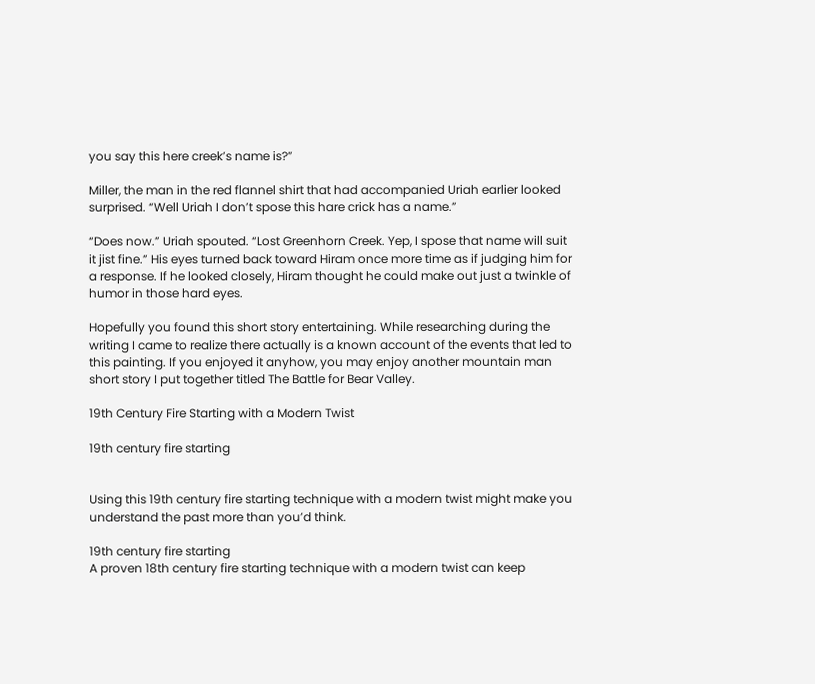you say this here creek’s name is?”

Miller, the man in the red flannel shirt that had accompanied Uriah earlier looked surprised. “Well Uriah I don’t spose this hare crick has a name.”

“Does now.” Uriah spouted. “Lost Greenhorn Creek. Yep, I spose that name will suit it jist fine.” His eyes turned back toward Hiram once more time as if judging him for a response. If he looked closely, Hiram thought he could make out just a twinkle of humor in those hard eyes.

Hopefully you found this short story entertaining. While researching during the writing I came to realize there actually is a known account of the events that led to this painting. If you enjoyed it anyhow, you may enjoy another mountain man short story I put together titled The Battle for Bear Valley.

19th Century Fire Starting with a Modern Twist

19th century fire starting


Using this 19th century fire starting technique with a modern twist might make you understand the past more than you’d think.

19th century fire starting
A proven 18th century fire starting technique with a modern twist can keep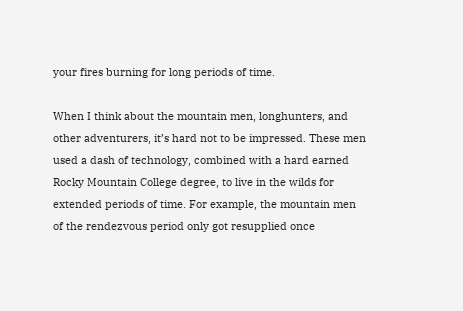your fires burning for long periods of time.

When I think about the mountain men, longhunters, and other adventurers, it’s hard not to be impressed. These men used a dash of technology, combined with a hard earned Rocky Mountain College degree, to live in the wilds for extended periods of time. For example, the mountain men of the rendezvous period only got resupplied once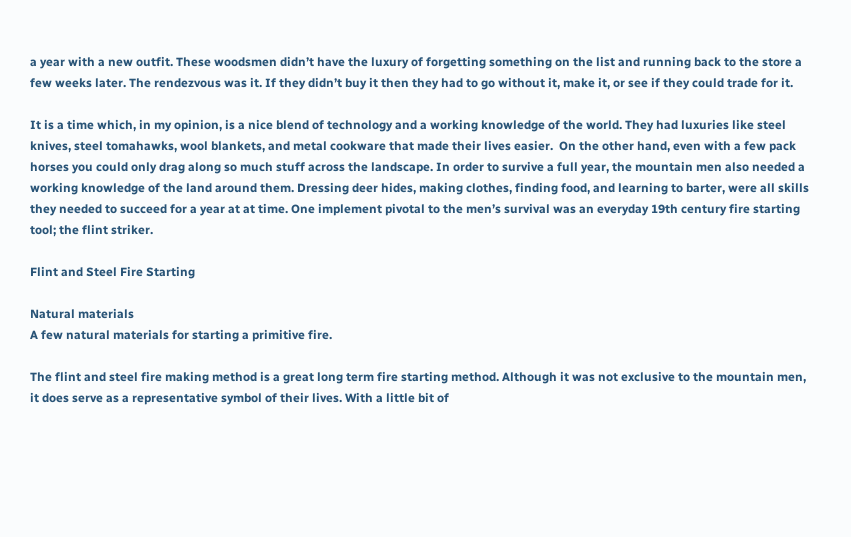a year with a new outfit. These woodsmen didn’t have the luxury of forgetting something on the list and running back to the store a few weeks later. The rendezvous was it. If they didn’t buy it then they had to go without it, make it, or see if they could trade for it.

It is a time which, in my opinion, is a nice blend of technology and a working knowledge of the world. They had luxuries like steel knives, steel tomahawks, wool blankets, and metal cookware that made their lives easier.  On the other hand, even with a few pack horses you could only drag along so much stuff across the landscape. In order to survive a full year, the mountain men also needed a working knowledge of the land around them. Dressing deer hides, making clothes, finding food, and learning to barter, were all skills they needed to succeed for a year at at time. One implement pivotal to the men’s survival was an everyday 19th century fire starting tool; the flint striker.

Flint and Steel Fire Starting

Natural materials
A few natural materials for starting a primitive fire.

The flint and steel fire making method is a great long term fire starting method. Although it was not exclusive to the mountain men, it does serve as a representative symbol of their lives. With a little bit of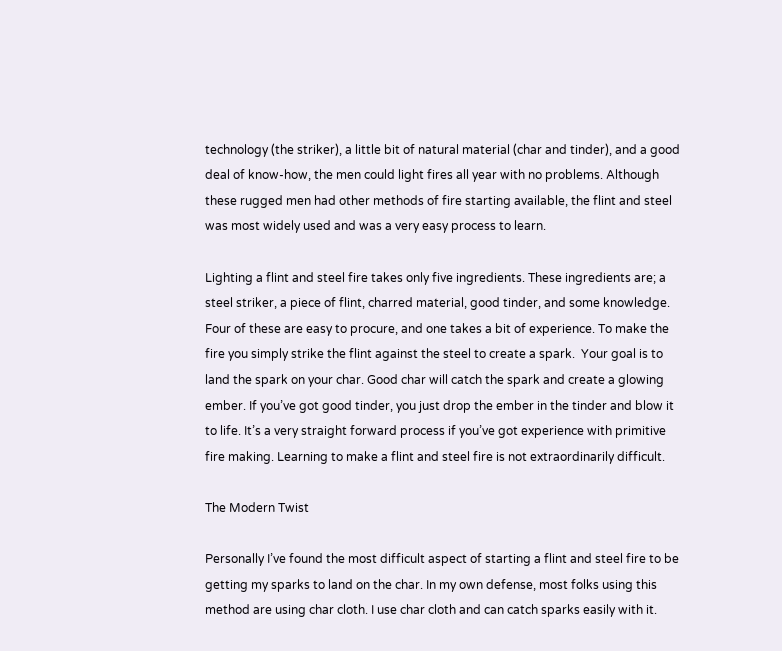technology (the striker), a little bit of natural material (char and tinder), and a good deal of know-how, the men could light fires all year with no problems. Although these rugged men had other methods of fire starting available, the flint and steel was most widely used and was a very easy process to learn.

Lighting a flint and steel fire takes only five ingredients. These ingredients are; a steel striker, a piece of flint, charred material, good tinder, and some knowledge. Four of these are easy to procure, and one takes a bit of experience. To make the fire you simply strike the flint against the steel to create a spark.  Your goal is to land the spark on your char. Good char will catch the spark and create a glowing ember. If you’ve got good tinder, you just drop the ember in the tinder and blow it to life. It’s a very straight forward process if you’ve got experience with primitive fire making. Learning to make a flint and steel fire is not extraordinarily difficult.

The Modern Twist

Personally I’ve found the most difficult aspect of starting a flint and steel fire to be getting my sparks to land on the char. In my own defense, most folks using this method are using char cloth. I use char cloth and can catch sparks easily with it.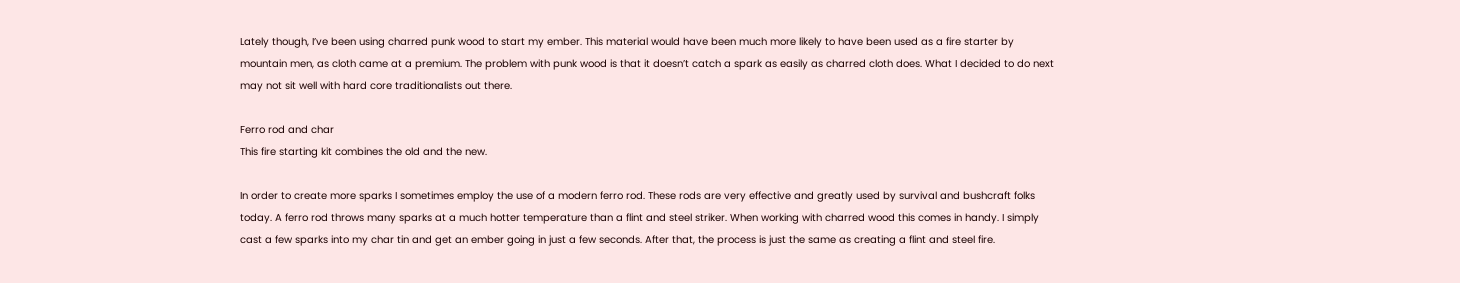Lately though, I’ve been using charred punk wood to start my ember. This material would have been much more likely to have been used as a fire starter by mountain men, as cloth came at a premium. The problem with punk wood is that it doesn’t catch a spark as easily as charred cloth does. What I decided to do next may not sit well with hard core traditionalists out there.

Ferro rod and char
This fire starting kit combines the old and the new.

In order to create more sparks I sometimes employ the use of a modern ferro rod. These rods are very effective and greatly used by survival and bushcraft folks today. A ferro rod throws many sparks at a much hotter temperature than a flint and steel striker. When working with charred wood this comes in handy. I simply cast a few sparks into my char tin and get an ember going in just a few seconds. After that, the process is just the same as creating a flint and steel fire.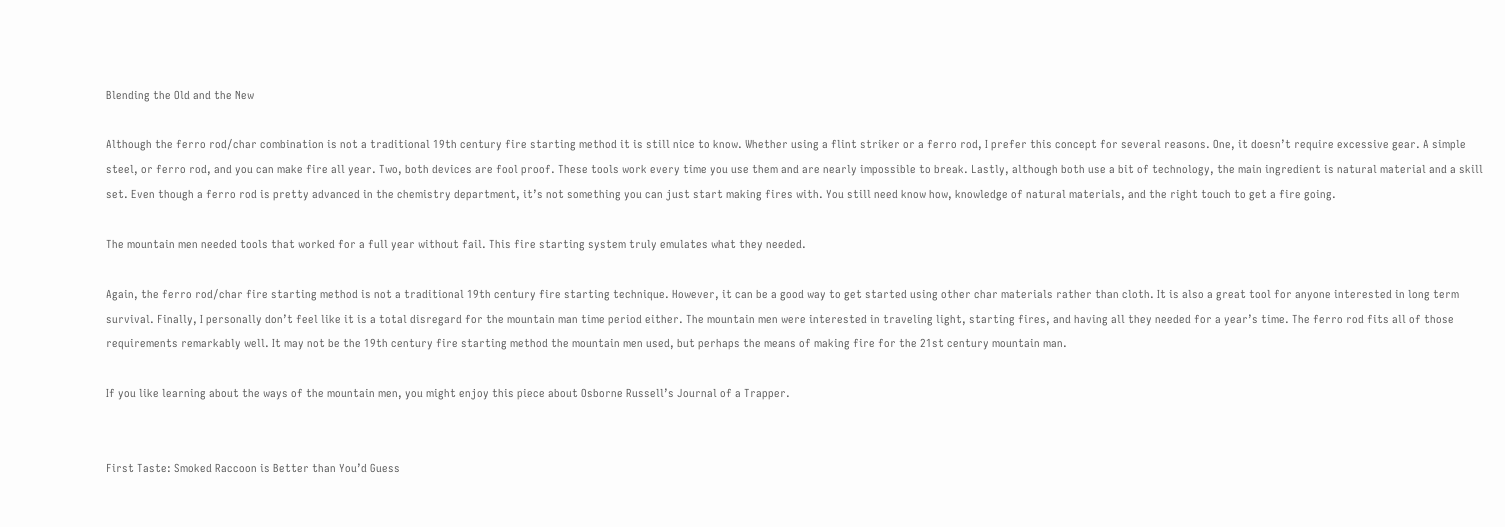Blending the Old and the New

Although the ferro rod/char combination is not a traditional 19th century fire starting method it is still nice to know. Whether using a flint striker or a ferro rod, I prefer this concept for several reasons. One, it doesn’t require excessive gear. A simple steel, or ferro rod, and you can make fire all year. Two, both devices are fool proof. These tools work every time you use them and are nearly impossible to break. Lastly, although both use a bit of technology, the main ingredient is natural material and a skill set. Even though a ferro rod is pretty advanced in the chemistry department, it’s not something you can just start making fires with. You still need know how, knowledge of natural materials, and the right touch to get a fire going.

The mountain men needed tools that worked for a full year without fail. This fire starting system truly emulates what they needed.

Again, the ferro rod/char fire starting method is not a traditional 19th century fire starting technique. However, it can be a good way to get started using other char materials rather than cloth. It is also a great tool for anyone interested in long term survival. Finally, I personally don’t feel like it is a total disregard for the mountain man time period either. The mountain men were interested in traveling light, starting fires, and having all they needed for a year’s time. The ferro rod fits all of those requirements remarkably well. It may not be the 19th century fire starting method the mountain men used, but perhaps the means of making fire for the 21st century mountain man.

If you like learning about the ways of the mountain men, you might enjoy this piece about Osborne Russell’s Journal of a Trapper.


First Taste: Smoked Raccoon is Better than You’d Guess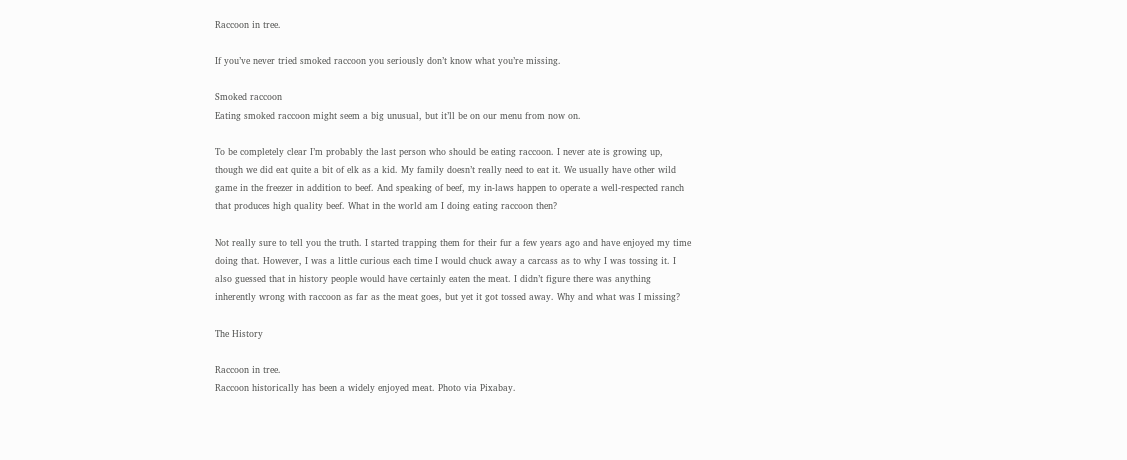Raccoon in tree.

If you’ve never tried smoked raccoon you seriously don’t know what you’re missing.

Smoked raccoon
Eating smoked raccoon might seem a big unusual, but it’ll be on our menu from now on.

To be completely clear I’m probably the last person who should be eating raccoon. I never ate is growing up, though we did eat quite a bit of elk as a kid. My family doesn’t really need to eat it. We usually have other wild game in the freezer in addition to beef. And speaking of beef, my in-laws happen to operate a well-respected ranch that produces high quality beef. What in the world am I doing eating raccoon then?

Not really sure to tell you the truth. I started trapping them for their fur a few years ago and have enjoyed my time doing that. However, I was a little curious each time I would chuck away a carcass as to why I was tossing it. I also guessed that in history people would have certainly eaten the meat. I didn’t figure there was anything inherently wrong with raccoon as far as the meat goes, but yet it got tossed away. Why and what was I missing?

The History

Raccoon in tree.
Raccoon historically has been a widely enjoyed meat. Photo via Pixabay.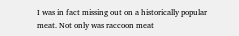I was in fact missing out on a historically popular meat. Not only was raccoon meat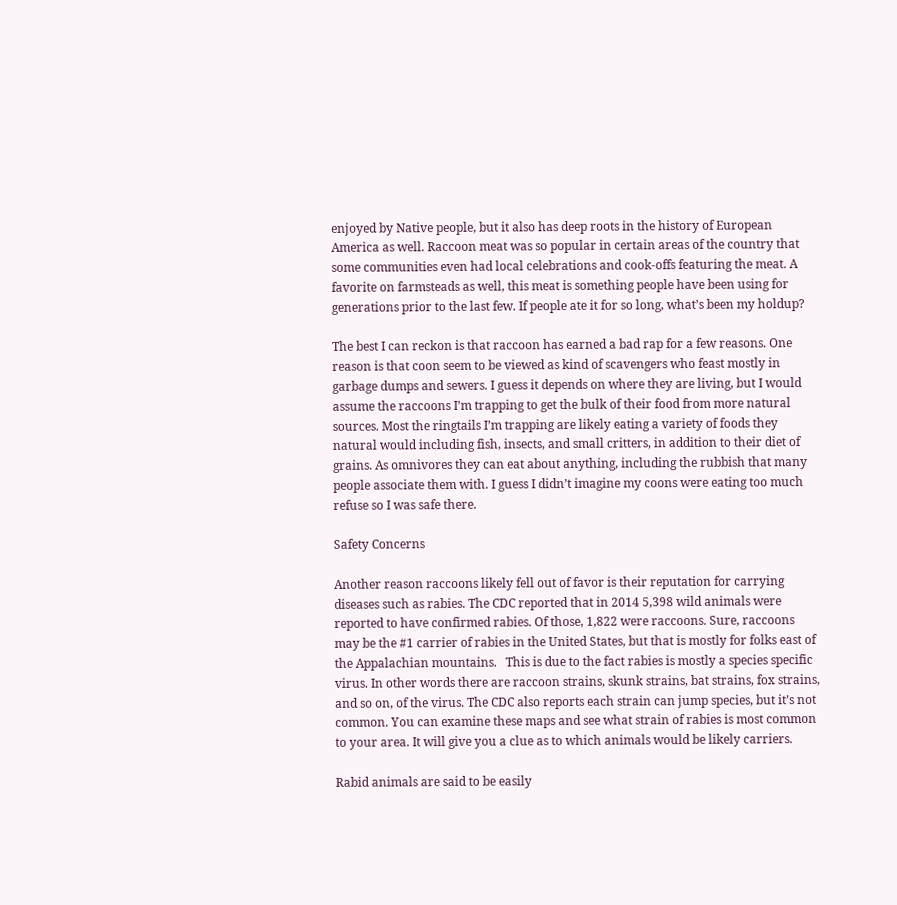enjoyed by Native people, but it also has deep roots in the history of European America as well. Raccoon meat was so popular in certain areas of the country that some communities even had local celebrations and cook-offs featuring the meat. A favorite on farmsteads as well, this meat is something people have been using for generations prior to the last few. If people ate it for so long, what’s been my holdup?

The best I can reckon is that raccoon has earned a bad rap for a few reasons. One reason is that coon seem to be viewed as kind of scavengers who feast mostly in garbage dumps and sewers. I guess it depends on where they are living, but I would assume the raccoons I’m trapping to get the bulk of their food from more natural sources. Most the ringtails I’m trapping are likely eating a variety of foods they natural would including fish, insects, and small critters, in addition to their diet of grains. As omnivores they can eat about anything, including the rubbish that many people associate them with. I guess I didn’t imagine my coons were eating too much refuse so I was safe there.

Safety Concerns

Another reason raccoons likely fell out of favor is their reputation for carrying diseases such as rabies. The CDC reported that in 2014 5,398 wild animals were reported to have confirmed rabies. Of those, 1,822 were raccoons. Sure, raccoons may be the #1 carrier of rabies in the United States, but that is mostly for folks east of the Appalachian mountains.   This is due to the fact rabies is mostly a species specific virus. In other words there are raccoon strains, skunk strains, bat strains, fox strains, and so on, of the virus. The CDC also reports each strain can jump species, but it’s not common. You can examine these maps and see what strain of rabies is most common to your area. It will give you a clue as to which animals would be likely carriers.

Rabid animals are said to be easily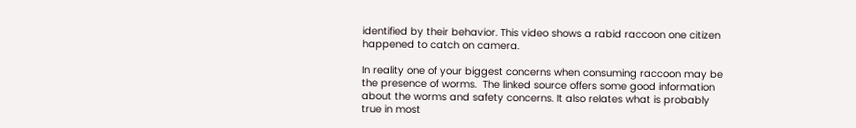identified by their behavior. This video shows a rabid raccoon one citizen happened to catch on camera.

In reality one of your biggest concerns when consuming raccoon may be the presence of worms.  The linked source offers some good information about the worms and safety concerns. It also relates what is probably true in most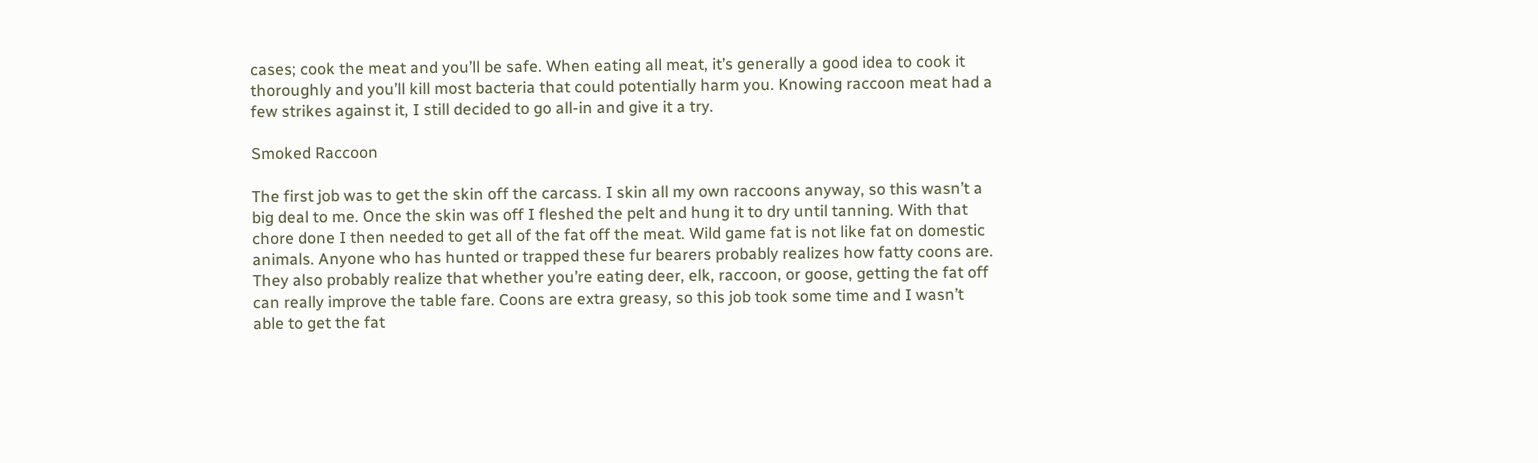cases; cook the meat and you’ll be safe. When eating all meat, it’s generally a good idea to cook it thoroughly and you’ll kill most bacteria that could potentially harm you. Knowing raccoon meat had a few strikes against it, I still decided to go all-in and give it a try.

Smoked Raccoon

The first job was to get the skin off the carcass. I skin all my own raccoons anyway, so this wasn’t a big deal to me. Once the skin was off I fleshed the pelt and hung it to dry until tanning. With that chore done I then needed to get all of the fat off the meat. Wild game fat is not like fat on domestic animals. Anyone who has hunted or trapped these fur bearers probably realizes how fatty coons are. They also probably realize that whether you’re eating deer, elk, raccoon, or goose, getting the fat off can really improve the table fare. Coons are extra greasy, so this job took some time and I wasn’t able to get the fat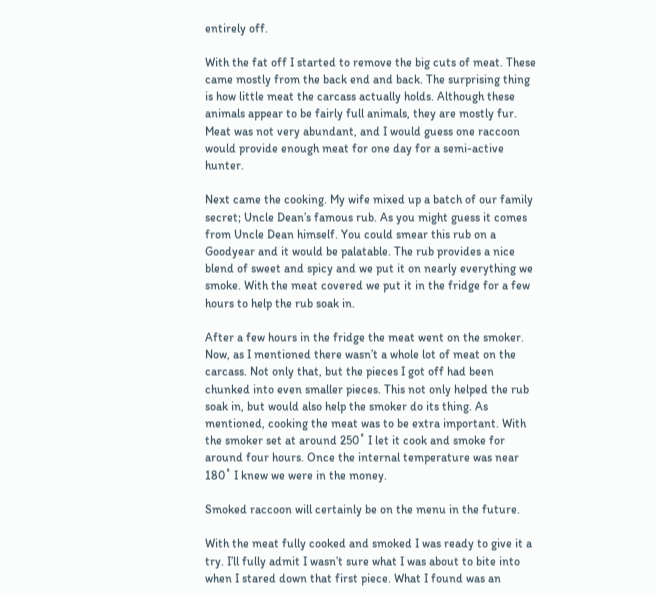entirely off.

With the fat off I started to remove the big cuts of meat. These came mostly from the back end and back. The surprising thing is how little meat the carcass actually holds. Although these animals appear to be fairly full animals, they are mostly fur. Meat was not very abundant, and I would guess one raccoon would provide enough meat for one day for a semi-active hunter.

Next came the cooking. My wife mixed up a batch of our family secret; Uncle Dean’s famous rub. As you might guess it comes from Uncle Dean himself. You could smear this rub on a Goodyear and it would be palatable. The rub provides a nice blend of sweet and spicy and we put it on nearly everything we smoke. With the meat covered we put it in the fridge for a few hours to help the rub soak in.

After a few hours in the fridge the meat went on the smoker. Now, as I mentioned there wasn’t a whole lot of meat on the carcass. Not only that, but the pieces I got off had been chunked into even smaller pieces. This not only helped the rub soak in, but would also help the smoker do its thing. As mentioned, cooking the meat was to be extra important. With the smoker set at around 250˚ I let it cook and smoke for around four hours. Once the internal temperature was near 180˚ I knew we were in the money.

Smoked raccoon will certainly be on the menu in the future.

With the meat fully cooked and smoked I was ready to give it a try. I’ll fully admit I wasn’t sure what I was about to bite into when I stared down that first piece. What I found was an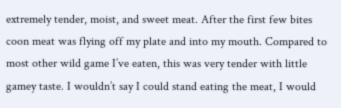extremely tender, moist, and sweet meat. After the first few bites coon meat was flying off my plate and into my mouth. Compared to most other wild game I’ve eaten, this was very tender with little gamey taste. I wouldn’t say I could stand eating the meat, I would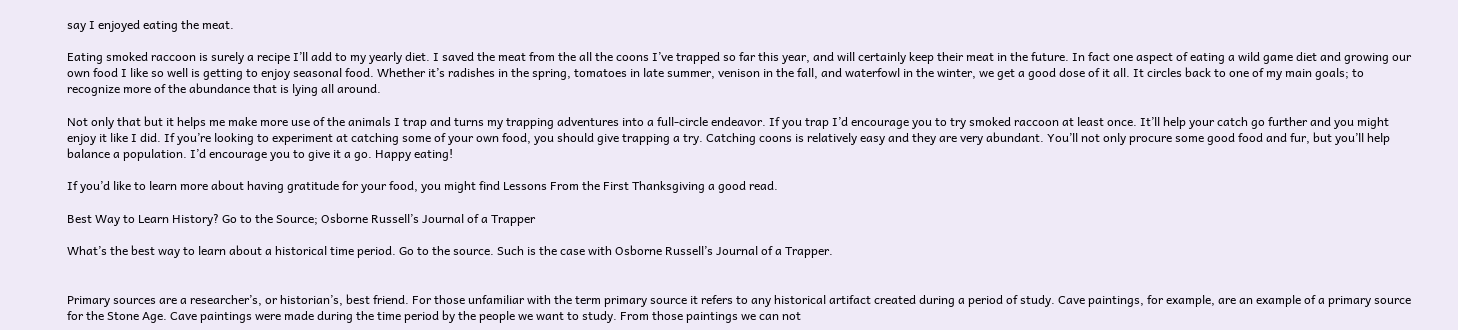say I enjoyed eating the meat.

Eating smoked raccoon is surely a recipe I’ll add to my yearly diet. I saved the meat from the all the coons I’ve trapped so far this year, and will certainly keep their meat in the future. In fact one aspect of eating a wild game diet and growing our own food I like so well is getting to enjoy seasonal food. Whether it’s radishes in the spring, tomatoes in late summer, venison in the fall, and waterfowl in the winter, we get a good dose of it all. It circles back to one of my main goals; to recognize more of the abundance that is lying all around.

Not only that but it helps me make more use of the animals I trap and turns my trapping adventures into a full-circle endeavor. If you trap I’d encourage you to try smoked raccoon at least once. It’ll help your catch go further and you might enjoy it like I did. If you’re looking to experiment at catching some of your own food, you should give trapping a try. Catching coons is relatively easy and they are very abundant. You’ll not only procure some good food and fur, but you’ll help balance a population. I’d encourage you to give it a go. Happy eating!

If you’d like to learn more about having gratitude for your food, you might find Lessons From the First Thanksgiving a good read.

Best Way to Learn History? Go to the Source; Osborne Russell’s Journal of a Trapper

What’s the best way to learn about a historical time period. Go to the source. Such is the case with Osborne Russell’s Journal of a Trapper.


Primary sources are a researcher’s, or historian’s, best friend. For those unfamiliar with the term primary source it refers to any historical artifact created during a period of study. Cave paintings, for example, are an example of a primary source for the Stone Age. Cave paintings were made during the time period by the people we want to study. From those paintings we can not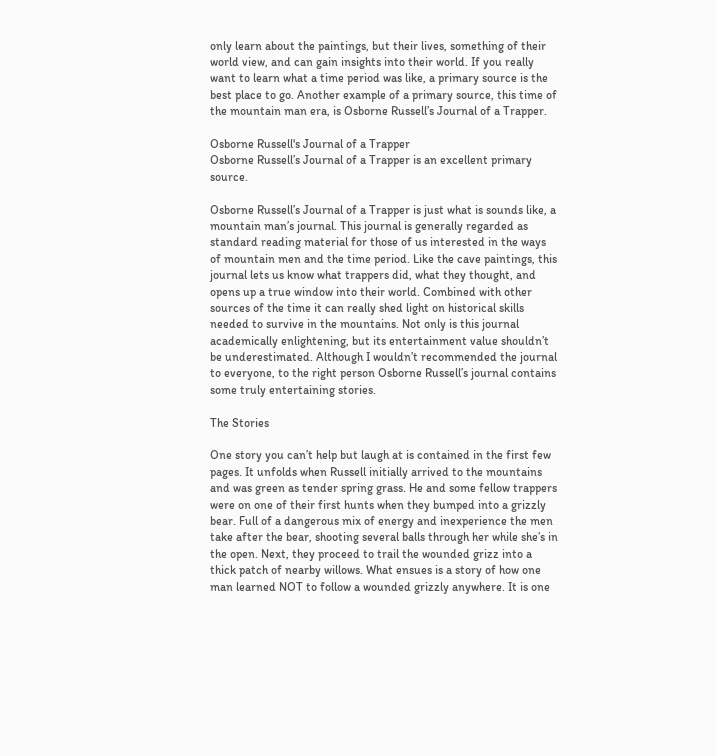only learn about the paintings, but their lives, something of their world view, and can gain insights into their world. If you really want to learn what a time period was like, a primary source is the best place to go. Another example of a primary source, this time of the mountain man era, is Osborne Russell’s Journal of a Trapper.

Osborne Russell's Journal of a Trapper
Osborne Russell’s Journal of a Trapper is an excellent primary source.

Osborne Russell’s Journal of a Trapper is just what is sounds like, a mountain man’s journal. This journal is generally regarded as standard reading material for those of us interested in the ways of mountain men and the time period. Like the cave paintings, this journal lets us know what trappers did, what they thought, and opens up a true window into their world. Combined with other sources of the time it can really shed light on historical skills needed to survive in the mountains. Not only is this journal academically enlightening, but its entertainment value shouldn’t be underestimated. Although I wouldn’t recommended the journal to everyone, to the right person Osborne Russell’s journal contains some truly entertaining stories.

The Stories

One story you can’t help but laugh at is contained in the first few pages. It unfolds when Russell initially arrived to the mountains and was green as tender spring grass. He and some fellow trappers were on one of their first hunts when they bumped into a grizzly bear. Full of a dangerous mix of energy and inexperience the men take after the bear, shooting several balls through her while she’s in the open. Next, they proceed to trail the wounded grizz into a thick patch of nearby willows. What ensues is a story of how one man learned NOT to follow a wounded grizzly anywhere. It is one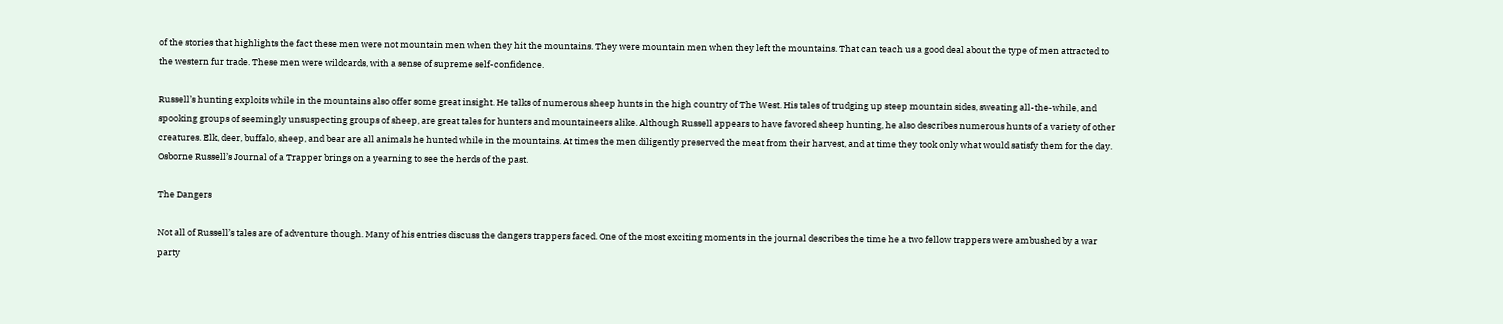of the stories that highlights the fact these men were not mountain men when they hit the mountains. They were mountain men when they left the mountains. That can teach us a good deal about the type of men attracted to the western fur trade. These men were wildcards, with a sense of supreme self-confidence.

Russell’s hunting exploits while in the mountains also offer some great insight. He talks of numerous sheep hunts in the high country of The West. His tales of trudging up steep mountain sides, sweating all-the-while, and spooking groups of seemingly unsuspecting groups of sheep, are great tales for hunters and mountaineers alike. Although Russell appears to have favored sheep hunting, he also describes numerous hunts of a variety of other creatures. Elk, deer, buffalo, sheep, and bear are all animals he hunted while in the mountains. At times the men diligently preserved the meat from their harvest, and at time they took only what would satisfy them for the day. Osborne Russell’s Journal of a Trapper brings on a yearning to see the herds of the past.

The Dangers

Not all of Russell’s tales are of adventure though. Many of his entries discuss the dangers trappers faced. One of the most exciting moments in the journal describes the time he a two fellow trappers were ambushed by a war party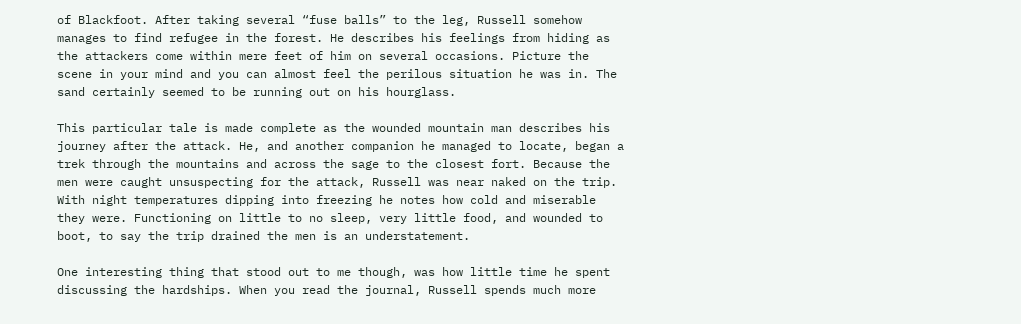of Blackfoot. After taking several “fuse balls” to the leg, Russell somehow manages to find refugee in the forest. He describes his feelings from hiding as the attackers come within mere feet of him on several occasions. Picture the scene in your mind and you can almost feel the perilous situation he was in. The sand certainly seemed to be running out on his hourglass.

This particular tale is made complete as the wounded mountain man describes his journey after the attack. He, and another companion he managed to locate, began a trek through the mountains and across the sage to the closest fort. Because the men were caught unsuspecting for the attack, Russell was near naked on the trip. With night temperatures dipping into freezing he notes how cold and miserable they were. Functioning on little to no sleep, very little food, and wounded to boot, to say the trip drained the men is an understatement.

One interesting thing that stood out to me though, was how little time he spent discussing the hardships. When you read the journal, Russell spends much more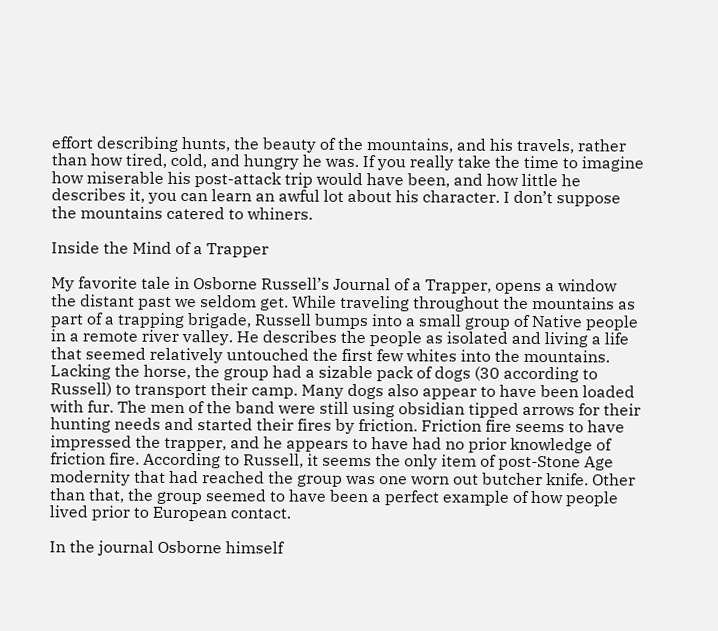effort describing hunts, the beauty of the mountains, and his travels, rather than how tired, cold, and hungry he was. If you really take the time to imagine how miserable his post-attack trip would have been, and how little he describes it, you can learn an awful lot about his character. I don’t suppose the mountains catered to whiners.

Inside the Mind of a Trapper

My favorite tale in Osborne Russell’s Journal of a Trapper, opens a window the distant past we seldom get. While traveling throughout the mountains as part of a trapping brigade, Russell bumps into a small group of Native people in a remote river valley. He describes the people as isolated and living a life that seemed relatively untouched the first few whites into the mountains. Lacking the horse, the group had a sizable pack of dogs (30 according to Russell) to transport their camp. Many dogs also appear to have been loaded with fur. The men of the band were still using obsidian tipped arrows for their hunting needs and started their fires by friction. Friction fire seems to have impressed the trapper, and he appears to have had no prior knowledge of friction fire. According to Russell, it seems the only item of post-Stone Age modernity that had reached the group was one worn out butcher knife. Other than that, the group seemed to have been a perfect example of how people lived prior to European contact.

In the journal Osborne himself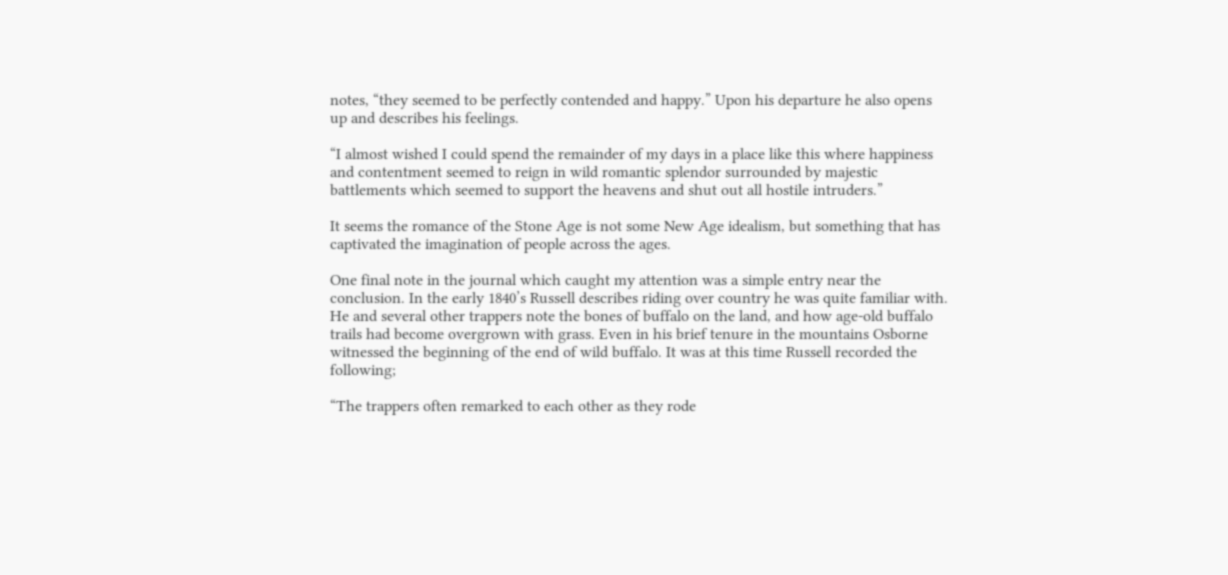notes, “they seemed to be perfectly contended and happy.” Upon his departure he also opens up and describes his feelings.

“I almost wished I could spend the remainder of my days in a place like this where happiness and contentment seemed to reign in wild romantic splendor surrounded by majestic battlements which seemed to support the heavens and shut out all hostile intruders.”

It seems the romance of the Stone Age is not some New Age idealism, but something that has captivated the imagination of people across the ages.

One final note in the journal which caught my attention was a simple entry near the conclusion. In the early 1840’s Russell describes riding over country he was quite familiar with. He and several other trappers note the bones of buffalo on the land, and how age-old buffalo trails had become overgrown with grass. Even in his brief tenure in the mountains Osborne witnessed the beginning of the end of wild buffalo. It was at this time Russell recorded the following;

“The trappers often remarked to each other as they rode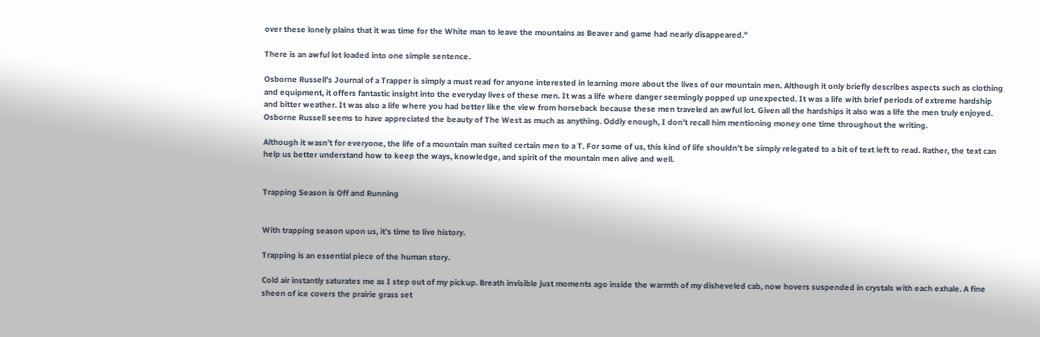over these lonely plains that it was time for the White man to leave the mountains as Beaver and game had nearly disappeared.”

There is an awful lot loaded into one simple sentence.

Osborne Russell’s Journal of a Trapper is simply a must read for anyone interested in learning more about the lives of our mountain men. Although it only briefly describes aspects such as clothing and equipment, it offers fantastic insight into the everyday lives of these men. It was a life where danger seemingly popped up unexpected. It was a life with brief periods of extreme hardship and bitter weather. It was also a life where you had better like the view from horseback because these men traveled an awful lot. Given all the hardships it also was a life the men truly enjoyed. Osborne Russell seems to have appreciated the beauty of The West as much as anything. Oddly enough, I don’t recall him mentioning money one time throughout the writing.

Although it wasn’t for everyone, the life of a mountain man suited certain men to a T. For some of us, this kind of life shouldn’t be simply relegated to a bit of text left to read. Rather, the text can help us better understand how to keep the ways, knowledge, and spirit of the mountain men alive and well.


Trapping Season is Off and Running


With trapping season upon us, it’s time to live history.

Trapping is an essential piece of the human story.

Cold air instantly saturates me as I step out of my pickup. Breath invisible just moments ago inside the warmth of my disheveled cab, now hovers suspended in crystals with each exhale. A fine sheen of ice covers the prairie grass set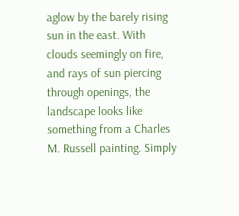aglow by the barely rising sun in the east. With clouds seemingly on fire, and rays of sun piercing through openings, the landscape looks like something from a Charles M. Russell painting. Simply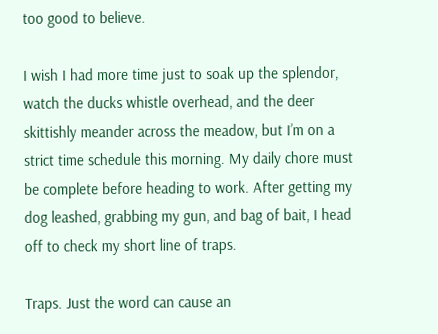too good to believe.

I wish I had more time just to soak up the splendor, watch the ducks whistle overhead, and the deer skittishly meander across the meadow, but I’m on a strict time schedule this morning. My daily chore must be complete before heading to work. After getting my dog leashed, grabbing my gun, and bag of bait, I head off to check my short line of traps.

Traps. Just the word can cause an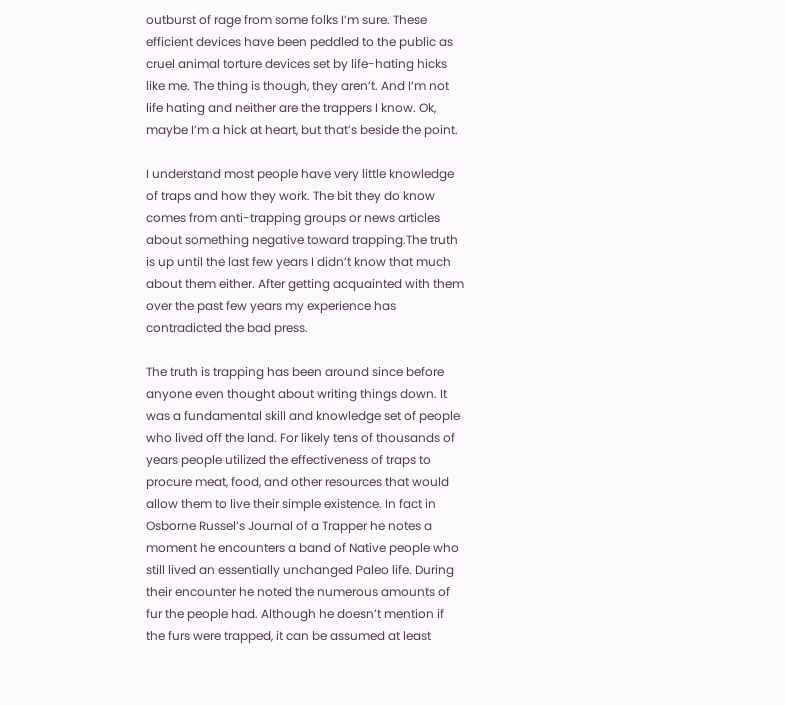outburst of rage from some folks I’m sure. These efficient devices have been peddled to the public as cruel animal torture devices set by life-hating hicks like me. The thing is though, they aren’t. And I’m not life hating and neither are the trappers I know. Ok, maybe I’m a hick at heart, but that’s beside the point.

I understand most people have very little knowledge of traps and how they work. The bit they do know comes from anti-trapping groups or news articles about something negative toward trapping.The truth is up until the last few years I didn’t know that much about them either. After getting acquainted with them over the past few years my experience has contradicted the bad press.

The truth is trapping has been around since before anyone even thought about writing things down. It was a fundamental skill and knowledge set of people who lived off the land. For likely tens of thousands of years people utilized the effectiveness of traps to procure meat, food, and other resources that would allow them to live their simple existence. In fact in Osborne Russel’s Journal of a Trapper he notes a moment he encounters a band of Native people who still lived an essentially unchanged Paleo life. During their encounter he noted the numerous amounts of fur the people had. Although he doesn’t mention if the furs were trapped, it can be assumed at least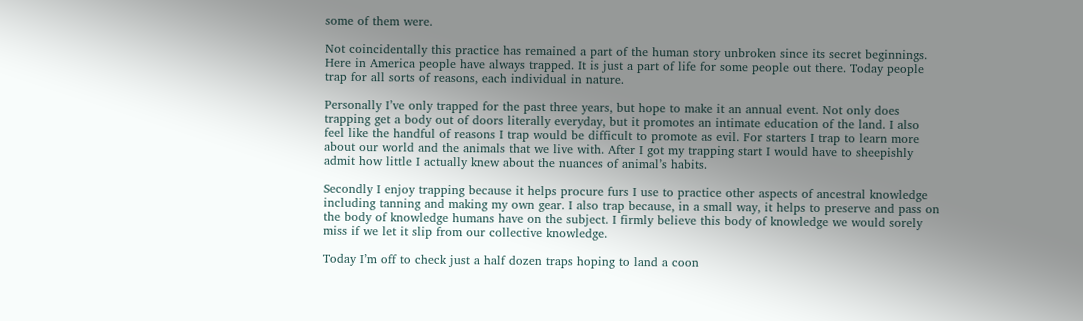some of them were.

Not coincidentally this practice has remained a part of the human story unbroken since its secret beginnings. Here in America people have always trapped. It is just a part of life for some people out there. Today people trap for all sorts of reasons, each individual in nature.

Personally I’ve only trapped for the past three years, but hope to make it an annual event. Not only does trapping get a body out of doors literally everyday, but it promotes an intimate education of the land. I also feel like the handful of reasons I trap would be difficult to promote as evil. For starters I trap to learn more about our world and the animals that we live with. After I got my trapping start I would have to sheepishly admit how little I actually knew about the nuances of animal’s habits.

Secondly I enjoy trapping because it helps procure furs I use to practice other aspects of ancestral knowledge including tanning and making my own gear. I also trap because, in a small way, it helps to preserve and pass on the body of knowledge humans have on the subject. I firmly believe this body of knowledge we would sorely miss if we let it slip from our collective knowledge.

Today I’m off to check just a half dozen traps hoping to land a coon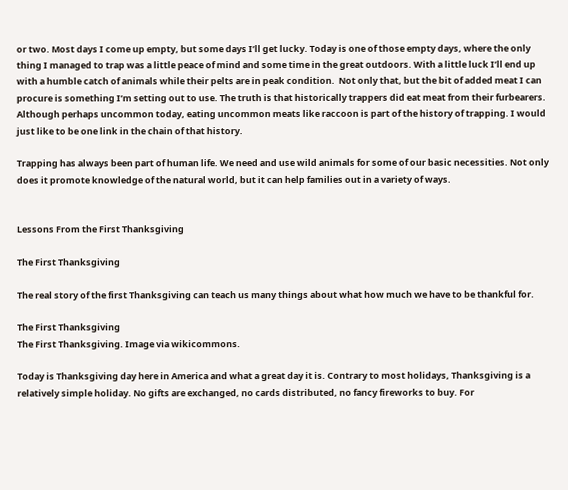or two. Most days I come up empty, but some days I’ll get lucky. Today is one of those empty days, where the only thing I managed to trap was a little peace of mind and some time in the great outdoors. With a little luck I’ll end up with a humble catch of animals while their pelts are in peak condition.  Not only that, but the bit of added meat I can procure is something I’m setting out to use. The truth is that historically trappers did eat meat from their furbearers. Although perhaps uncommon today, eating uncommon meats like raccoon is part of the history of trapping. I would just like to be one link in the chain of that history.

Trapping has always been part of human life. We need and use wild animals for some of our basic necessities. Not only does it promote knowledge of the natural world, but it can help families out in a variety of ways.


Lessons From the First Thanksgiving

The First Thanksgiving

The real story of the first Thanksgiving can teach us many things about what how much we have to be thankful for.

The First Thanksgiving
The First Thanksgiving. Image via wikicommons.

Today is Thanksgiving day here in America and what a great day it is. Contrary to most holidays, Thanksgiving is a relatively simple holiday. No gifts are exchanged, no cards distributed, no fancy fireworks to buy. For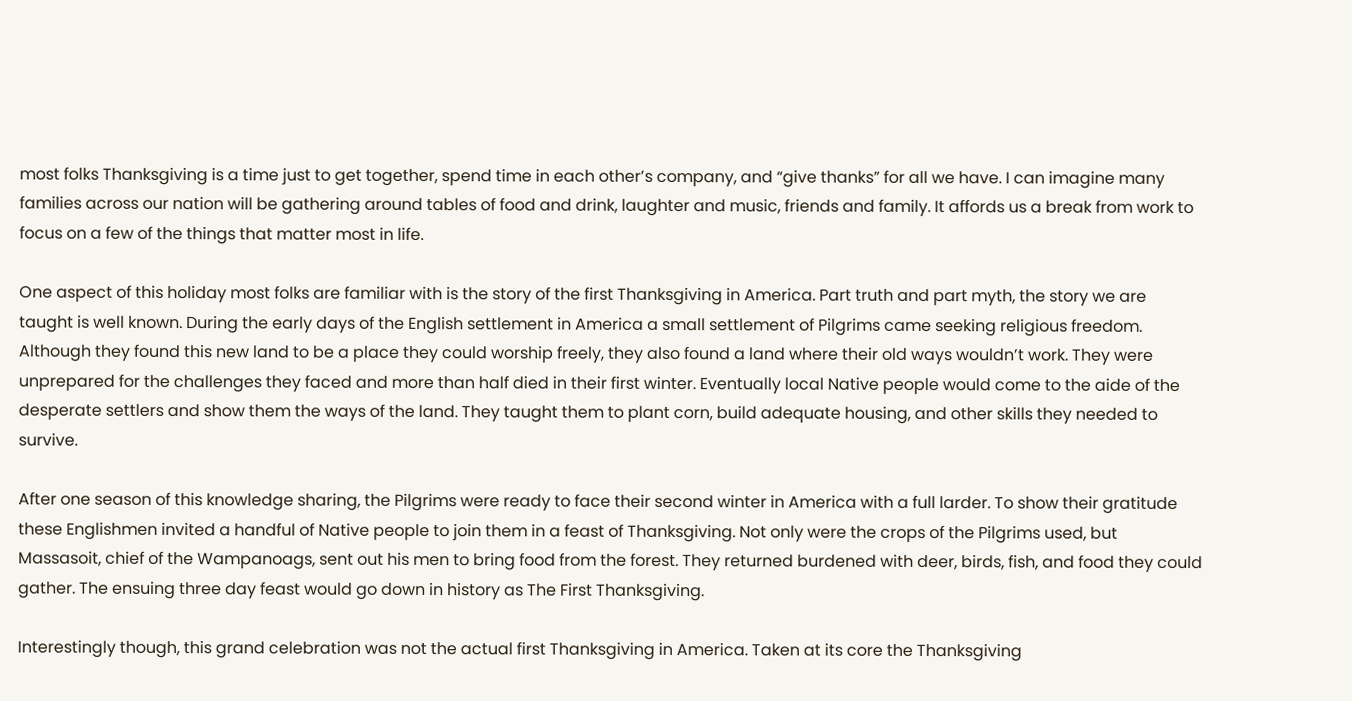most folks Thanksgiving is a time just to get together, spend time in each other’s company, and “give thanks” for all we have. I can imagine many families across our nation will be gathering around tables of food and drink, laughter and music, friends and family. It affords us a break from work to focus on a few of the things that matter most in life.

One aspect of this holiday most folks are familiar with is the story of the first Thanksgiving in America. Part truth and part myth, the story we are taught is well known. During the early days of the English settlement in America a small settlement of Pilgrims came seeking religious freedom. Although they found this new land to be a place they could worship freely, they also found a land where their old ways wouldn’t work. They were unprepared for the challenges they faced and more than half died in their first winter. Eventually local Native people would come to the aide of the desperate settlers and show them the ways of the land. They taught them to plant corn, build adequate housing, and other skills they needed to survive.

After one season of this knowledge sharing, the Pilgrims were ready to face their second winter in America with a full larder. To show their gratitude these Englishmen invited a handful of Native people to join them in a feast of Thanksgiving. Not only were the crops of the Pilgrims used, but Massasoit, chief of the Wampanoags, sent out his men to bring food from the forest. They returned burdened with deer, birds, fish, and food they could gather. The ensuing three day feast would go down in history as The First Thanksgiving.

Interestingly though, this grand celebration was not the actual first Thanksgiving in America. Taken at its core the Thanksgiving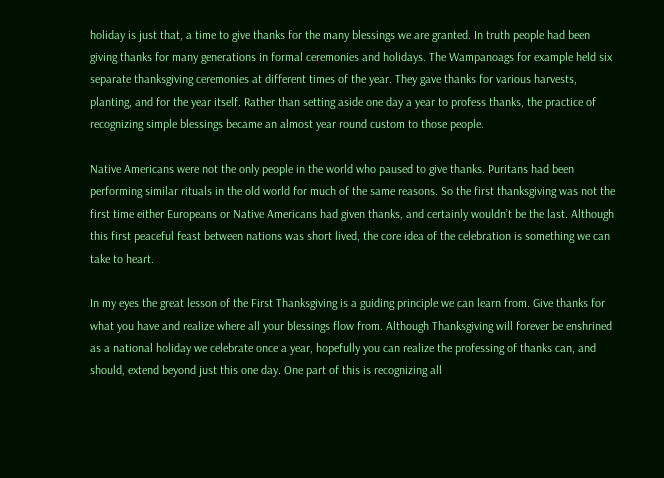holiday is just that, a time to give thanks for the many blessings we are granted. In truth people had been giving thanks for many generations in formal ceremonies and holidays. The Wampanoags for example held six separate thanksgiving ceremonies at different times of the year. They gave thanks for various harvests, planting, and for the year itself. Rather than setting aside one day a year to profess thanks, the practice of recognizing simple blessings became an almost year round custom to those people.

Native Americans were not the only people in the world who paused to give thanks. Puritans had been performing similar rituals in the old world for much of the same reasons. So the first thanksgiving was not the first time either Europeans or Native Americans had given thanks, and certainly wouldn’t be the last. Although this first peaceful feast between nations was short lived, the core idea of the celebration is something we can take to heart.

In my eyes the great lesson of the First Thanksgiving is a guiding principle we can learn from. Give thanks for what you have and realize where all your blessings flow from. Although Thanksgiving will forever be enshrined as a national holiday we celebrate once a year, hopefully you can realize the professing of thanks can, and should, extend beyond just this one day. One part of this is recognizing all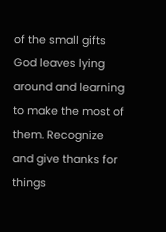of the small gifts God leaves lying around and learning to make the most of them. Recognize and give thanks for things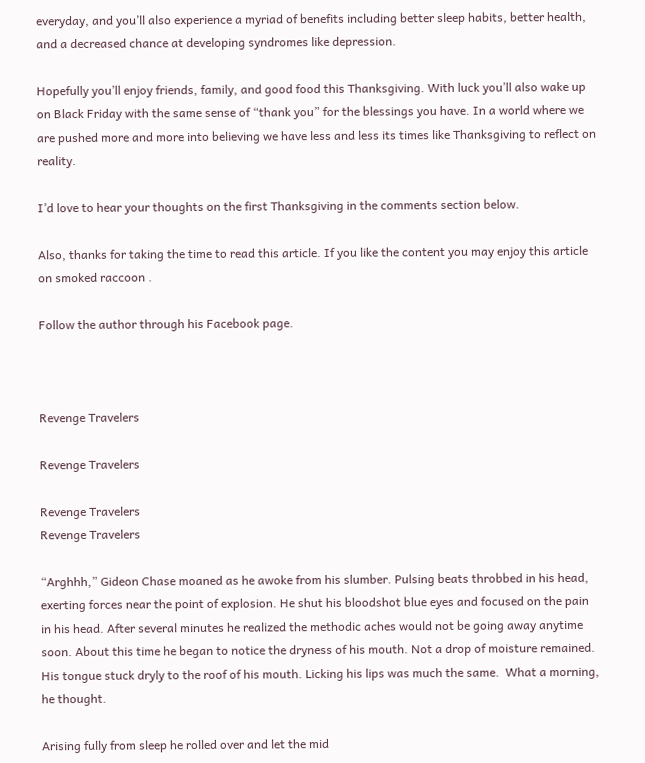everyday, and you’ll also experience a myriad of benefits including better sleep habits, better health, and a decreased chance at developing syndromes like depression.

Hopefully you’ll enjoy friends, family, and good food this Thanksgiving. With luck you’ll also wake up on Black Friday with the same sense of “thank you” for the blessings you have. In a world where we are pushed more and more into believing we have less and less its times like Thanksgiving to reflect on reality.

I’d love to hear your thoughts on the first Thanksgiving in the comments section below.

Also, thanks for taking the time to read this article. If you like the content you may enjoy this article on smoked raccoon .

Follow the author through his Facebook page.



Revenge Travelers

Revenge Travelers

Revenge Travelers
Revenge Travelers

“Arghhh,” Gideon Chase moaned as he awoke from his slumber. Pulsing beats throbbed in his head, exerting forces near the point of explosion. He shut his bloodshot blue eyes and focused on the pain in his head. After several minutes he realized the methodic aches would not be going away anytime soon. About this time he began to notice the dryness of his mouth. Not a drop of moisture remained. His tongue stuck dryly to the roof of his mouth. Licking his lips was much the same.  What a morning, he thought.

Arising fully from sleep he rolled over and let the mid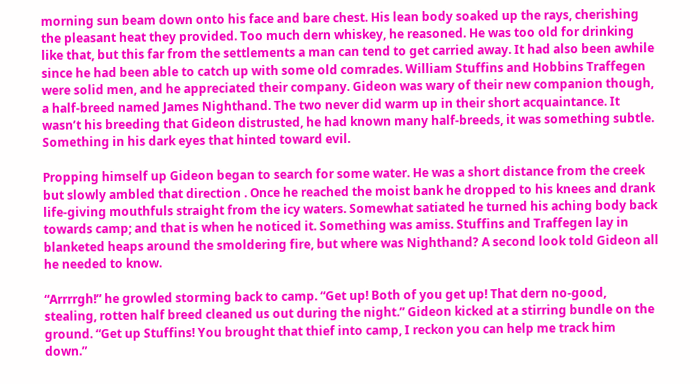morning sun beam down onto his face and bare chest. His lean body soaked up the rays, cherishing the pleasant heat they provided. Too much dern whiskey, he reasoned. He was too old for drinking like that, but this far from the settlements a man can tend to get carried away. It had also been awhile since he had been able to catch up with some old comrades. William Stuffins and Hobbins Traffegen were solid men, and he appreciated their company. Gideon was wary of their new companion though, a half-breed named James Nighthand. The two never did warm up in their short acquaintance. It wasn’t his breeding that Gideon distrusted, he had known many half-breeds, it was something subtle. Something in his dark eyes that hinted toward evil.

Propping himself up Gideon began to search for some water. He was a short distance from the creek but slowly ambled that direction . Once he reached the moist bank he dropped to his knees and drank life-giving mouthfuls straight from the icy waters. Somewhat satiated he turned his aching body back towards camp; and that is when he noticed it. Something was amiss. Stuffins and Traffegen lay in blanketed heaps around the smoldering fire, but where was Nighthand? A second look told Gideon all he needed to know.

“Arrrrgh!” he growled storming back to camp. “Get up! Both of you get up! That dern no-good, stealing, rotten half breed cleaned us out during the night.” Gideon kicked at a stirring bundle on the ground. “Get up Stuffins! You brought that thief into camp, I reckon you can help me track him down.”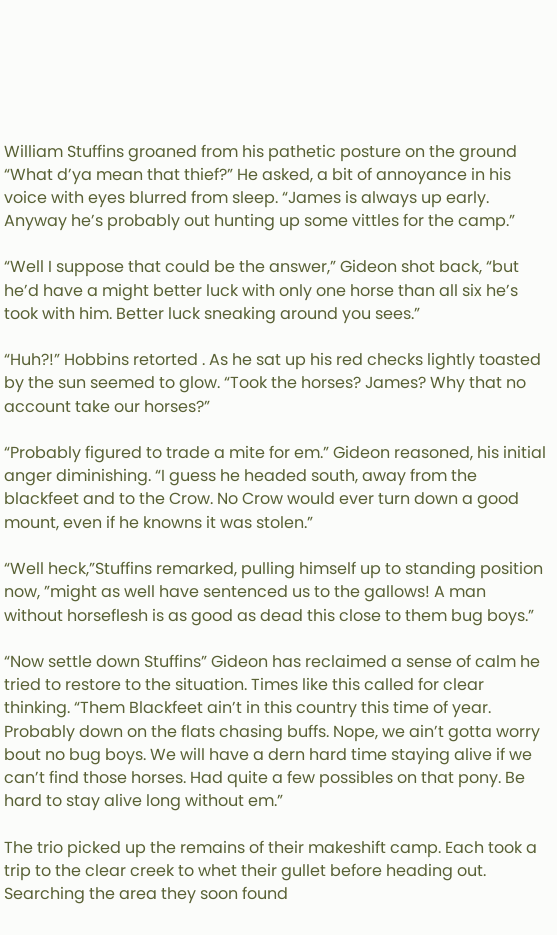William Stuffins groaned from his pathetic posture on the ground “What d’ya mean that thief?” He asked, a bit of annoyance in his voice with eyes blurred from sleep. “James is always up early. Anyway he’s probably out hunting up some vittles for the camp.”

“Well I suppose that could be the answer,” Gideon shot back, “but he’d have a might better luck with only one horse than all six he’s took with him. Better luck sneaking around you sees.”

“Huh?!” Hobbins retorted . As he sat up his red checks lightly toasted by the sun seemed to glow. “Took the horses? James? Why that no account take our horses?”

“Probably figured to trade a mite for em.” Gideon reasoned, his initial anger diminishing. “I guess he headed south, away from the blackfeet and to the Crow. No Crow would ever turn down a good mount, even if he knowns it was stolen.”

“Well heck,”Stuffins remarked, pulling himself up to standing position now, ”might as well have sentenced us to the gallows! A man without horseflesh is as good as dead this close to them bug boys.”

“Now settle down Stuffins” Gideon has reclaimed a sense of calm he tried to restore to the situation. Times like this called for clear thinking. “Them Blackfeet ain’t in this country this time of year. Probably down on the flats chasing buffs. Nope, we ain’t gotta worry bout no bug boys. We will have a dern hard time staying alive if we can’t find those horses. Had quite a few possibles on that pony. Be hard to stay alive long without em.”

The trio picked up the remains of their makeshift camp. Each took a trip to the clear creek to whet their gullet before heading out. Searching the area they soon found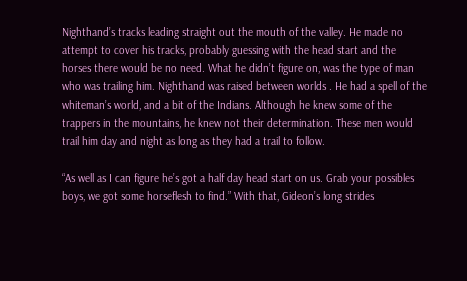Nighthand’s tracks leading straight out the mouth of the valley. He made no attempt to cover his tracks, probably guessing with the head start and the horses there would be no need. What he didn’t figure on, was the type of man who was trailing him. Nighthand was raised between worlds . He had a spell of the whiteman’s world, and a bit of the Indians. Although he knew some of the trappers in the mountains, he knew not their determination. These men would trail him day and night as long as they had a trail to follow.

“As well as I can figure he’s got a half day head start on us. Grab your possibles boys, we got some horseflesh to find.” With that, Gideon’s long strides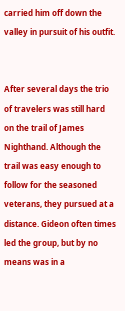carried him off down the valley in pursuit of his outfit.


After several days the trio of travelers was still hard on the trail of James Nighthand. Although the trail was easy enough to follow for the seasoned veterans, they pursued at a distance. Gideon often times led the group, but by no means was in a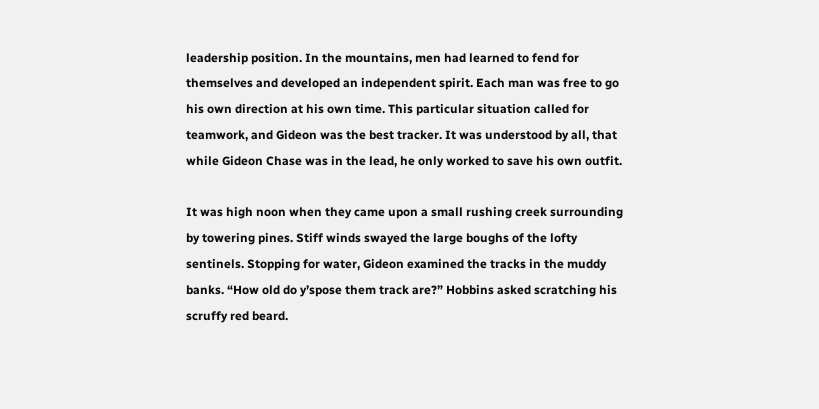leadership position. In the mountains, men had learned to fend for themselves and developed an independent spirit. Each man was free to go his own direction at his own time. This particular situation called for teamwork, and Gideon was the best tracker. It was understood by all, that while Gideon Chase was in the lead, he only worked to save his own outfit.

It was high noon when they came upon a small rushing creek surrounding by towering pines. Stiff winds swayed the large boughs of the lofty sentinels. Stopping for water, Gideon examined the tracks in the muddy banks. “How old do y’spose them track are?” Hobbins asked scratching his scruffy red beard.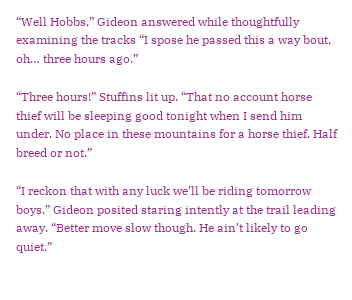“Well Hobbs,” Gideon answered while thoughtfully examining the tracks “I spose he passed this a way bout, oh… three hours ago.”

“Three hours!” Stuffins lit up. “That no account horse thief will be sleeping good tonight when I send him under. No place in these mountains for a horse thief. Half breed or not.”

“I reckon that with any luck we’ll be riding tomorrow boys.” Gideon posited staring intently at the trail leading away. “Better move slow though. He ain’t likely to go quiet.”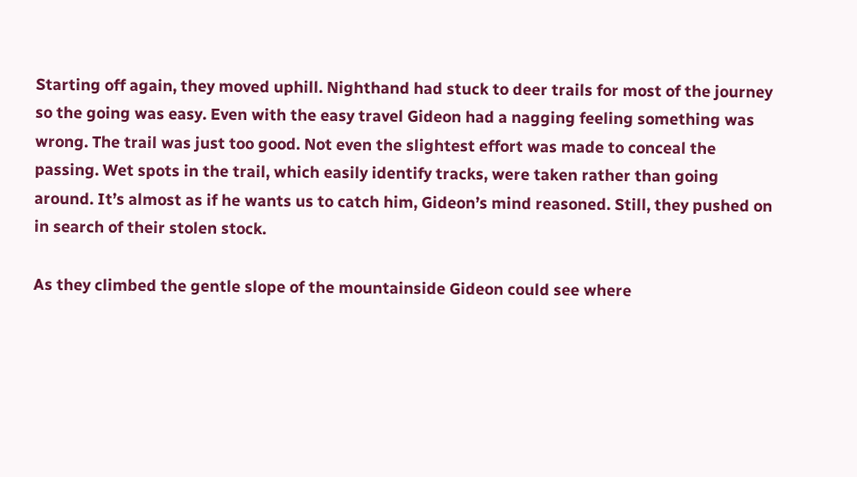Starting off again, they moved uphill. Nighthand had stuck to deer trails for most of the journey so the going was easy. Even with the easy travel Gideon had a nagging feeling something was wrong. The trail was just too good. Not even the slightest effort was made to conceal the passing. Wet spots in the trail, which easily identify tracks, were taken rather than going around. It’s almost as if he wants us to catch him, Gideon’s mind reasoned. Still, they pushed on in search of their stolen stock.

As they climbed the gentle slope of the mountainside Gideon could see where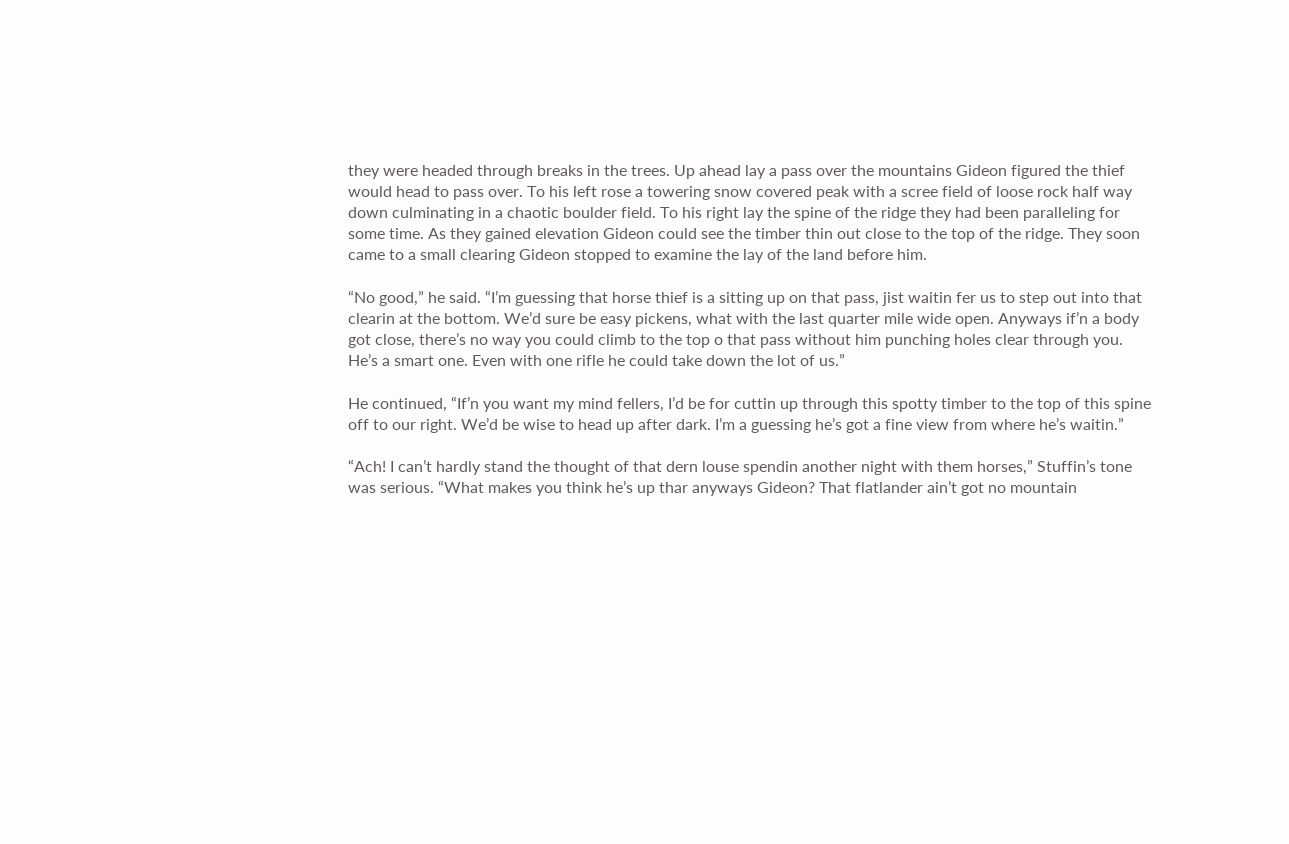they were headed through breaks in the trees. Up ahead lay a pass over the mountains Gideon figured the thief would head to pass over. To his left rose a towering snow covered peak with a scree field of loose rock half way down culminating in a chaotic boulder field. To his right lay the spine of the ridge they had been paralleling for some time. As they gained elevation Gideon could see the timber thin out close to the top of the ridge. They soon came to a small clearing Gideon stopped to examine the lay of the land before him.

“No good,” he said. “I’m guessing that horse thief is a sitting up on that pass, jist waitin fer us to step out into that clearin at the bottom. We’d sure be easy pickens, what with the last quarter mile wide open. Anyways if’n a body got close, there’s no way you could climb to the top o that pass without him punching holes clear through you. He’s a smart one. Even with one rifle he could take down the lot of us.”

He continued, “If’n you want my mind fellers, I’d be for cuttin up through this spotty timber to the top of this spine off to our right. We’d be wise to head up after dark. I’m a guessing he’s got a fine view from where he’s waitin.”

“Ach! I can’t hardly stand the thought of that dern louse spendin another night with them horses,” Stuffin’s tone was serious. “What makes you think he’s up thar anyways Gideon? That flatlander ain’t got no mountain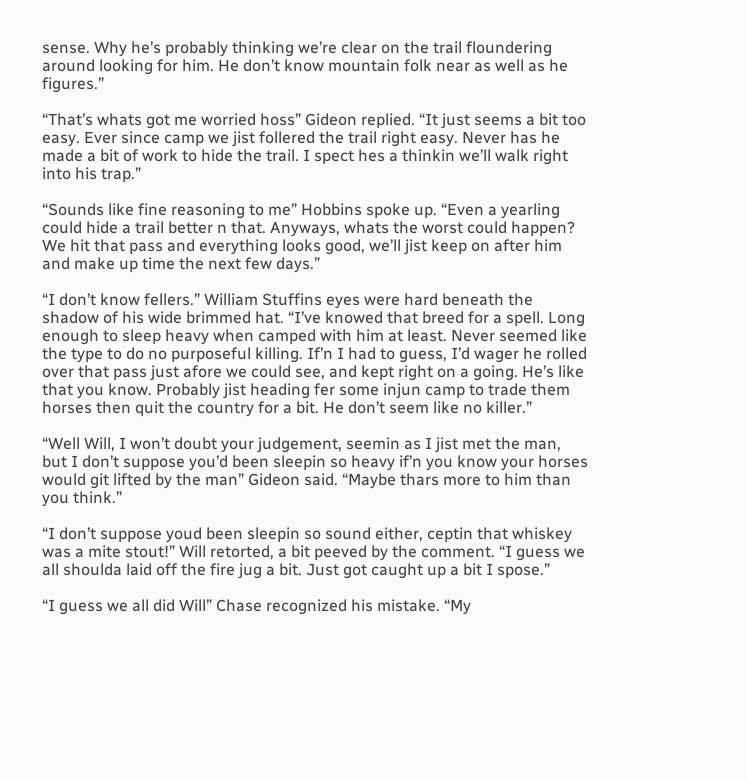sense. Why he’s probably thinking we’re clear on the trail floundering around looking for him. He don’t know mountain folk near as well as he figures.”

“That’s whats got me worried hoss” Gideon replied. “It just seems a bit too easy. Ever since camp we jist follered the trail right easy. Never has he made a bit of work to hide the trail. I spect hes a thinkin we’ll walk right into his trap.”

“Sounds like fine reasoning to me” Hobbins spoke up. “Even a yearling could hide a trail better n that. Anyways, whats the worst could happen? We hit that pass and everything looks good, we’ll jist keep on after him and make up time the next few days.”

“I don’t know fellers.” William Stuffins eyes were hard beneath the shadow of his wide brimmed hat. “I’ve knowed that breed for a spell. Long enough to sleep heavy when camped with him at least. Never seemed like the type to do no purposeful killing. If’n I had to guess, I’d wager he rolled over that pass just afore we could see, and kept right on a going. He’s like that you know. Probably jist heading fer some injun camp to trade them horses then quit the country for a bit. He don’t seem like no killer.”

“Well Will, I won’t doubt your judgement, seemin as I jist met the man, but I don’t suppose you’d been sleepin so heavy if’n you know your horses would git lifted by the man” Gideon said. “Maybe thars more to him than you think.”

“I don’t suppose youd been sleepin so sound either, ceptin that whiskey was a mite stout!” Will retorted, a bit peeved by the comment. “I guess we all shoulda laid off the fire jug a bit. Just got caught up a bit I spose.”

“I guess we all did Will” Chase recognized his mistake. “My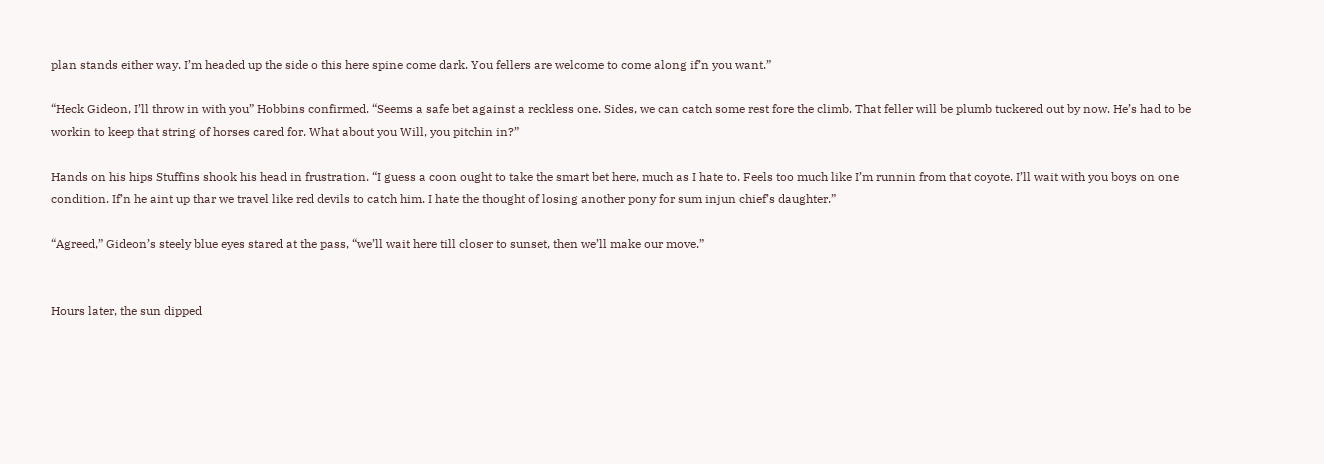plan stands either way. I’m headed up the side o this here spine come dark. You fellers are welcome to come along if’n you want.”

“Heck Gideon, I’ll throw in with you” Hobbins confirmed. “Seems a safe bet against a reckless one. Sides, we can catch some rest fore the climb. That feller will be plumb tuckered out by now. He’s had to be workin to keep that string of horses cared for. What about you Will, you pitchin in?”

Hands on his hips Stuffins shook his head in frustration. “I guess a coon ought to take the smart bet here, much as I hate to. Feels too much like I’m runnin from that coyote. I’ll wait with you boys on one condition. If’n he aint up thar we travel like red devils to catch him. I hate the thought of losing another pony for sum injun chief’s daughter.”

“Agreed,” Gideon’s steely blue eyes stared at the pass, “we’ll wait here till closer to sunset, then we’ll make our move.”


Hours later, the sun dipped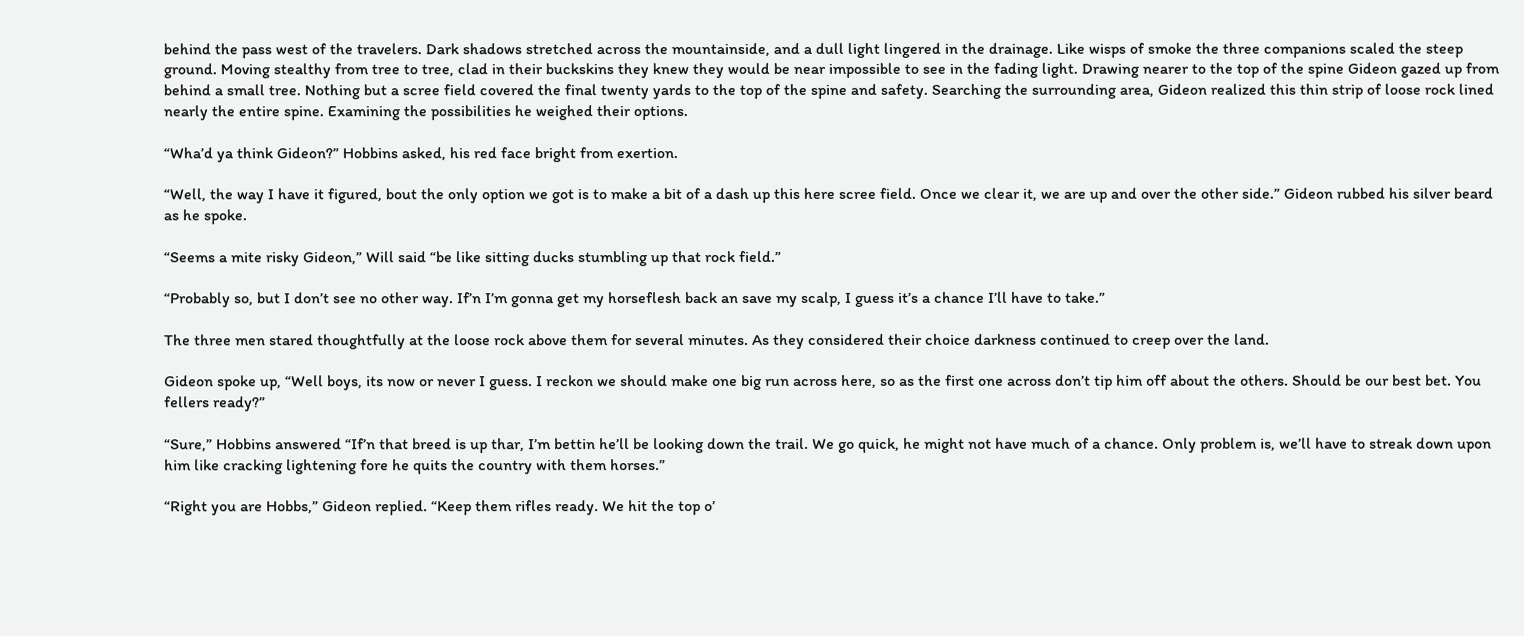behind the pass west of the travelers. Dark shadows stretched across the mountainside, and a dull light lingered in the drainage. Like wisps of smoke the three companions scaled the steep ground. Moving stealthy from tree to tree, clad in their buckskins they knew they would be near impossible to see in the fading light. Drawing nearer to the top of the spine Gideon gazed up from behind a small tree. Nothing but a scree field covered the final twenty yards to the top of the spine and safety. Searching the surrounding area, Gideon realized this thin strip of loose rock lined nearly the entire spine. Examining the possibilities he weighed their options.

“Wha’d ya think Gideon?” Hobbins asked, his red face bright from exertion.

“Well, the way I have it figured, bout the only option we got is to make a bit of a dash up this here scree field. Once we clear it, we are up and over the other side.” Gideon rubbed his silver beard as he spoke.

“Seems a mite risky Gideon,” Will said “be like sitting ducks stumbling up that rock field.”

“Probably so, but I don’t see no other way. If’n I’m gonna get my horseflesh back an save my scalp, I guess it’s a chance I’ll have to take.”

The three men stared thoughtfully at the loose rock above them for several minutes. As they considered their choice darkness continued to creep over the land.

Gideon spoke up, “Well boys, its now or never I guess. I reckon we should make one big run across here, so as the first one across don’t tip him off about the others. Should be our best bet. You fellers ready?”

“Sure,” Hobbins answered “If’n that breed is up thar, I’m bettin he’ll be looking down the trail. We go quick, he might not have much of a chance. Only problem is, we’ll have to streak down upon him like cracking lightening fore he quits the country with them horses.”

“Right you are Hobbs,” Gideon replied. “Keep them rifles ready. We hit the top o’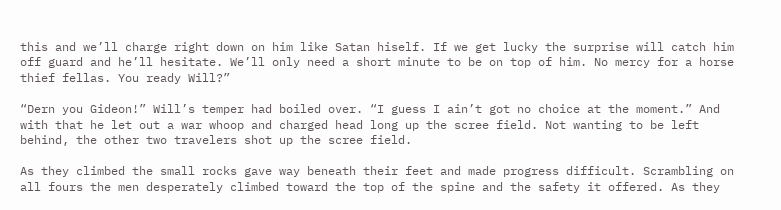this and we’ll charge right down on him like Satan hiself. If we get lucky the surprise will catch him off guard and he’ll hesitate. We’ll only need a short minute to be on top of him. No mercy for a horse thief fellas. You ready Will?”

“Dern you Gideon!” Will’s temper had boiled over. “I guess I ain’t got no choice at the moment.” And with that he let out a war whoop and charged head long up the scree field. Not wanting to be left behind, the other two travelers shot up the scree field.

As they climbed the small rocks gave way beneath their feet and made progress difficult. Scrambling on all fours the men desperately climbed toward the top of the spine and the safety it offered. As they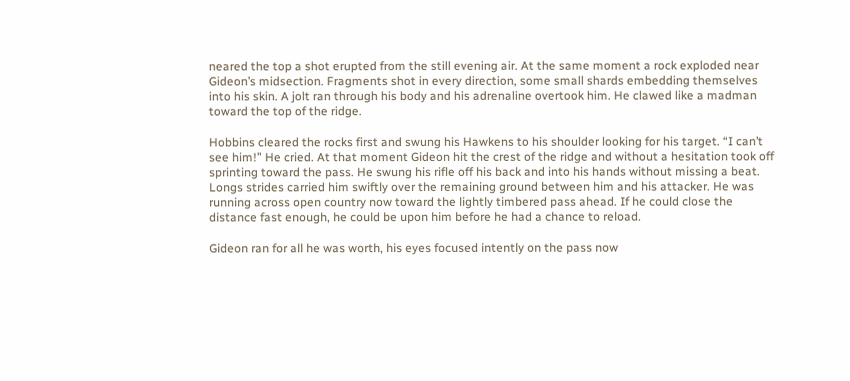neared the top a shot erupted from the still evening air. At the same moment a rock exploded near Gideon’s midsection. Fragments shot in every direction, some small shards embedding themselves into his skin. A jolt ran through his body and his adrenaline overtook him. He clawed like a madman toward the top of the ridge.

Hobbins cleared the rocks first and swung his Hawkens to his shoulder looking for his target. “I can’t see him!” He cried. At that moment Gideon hit the crest of the ridge and without a hesitation took off sprinting toward the pass. He swung his rifle off his back and into his hands without missing a beat. Longs strides carried him swiftly over the remaining ground between him and his attacker. He was running across open country now toward the lightly timbered pass ahead. If he could close the distance fast enough, he could be upon him before he had a chance to reload.

Gideon ran for all he was worth, his eyes focused intently on the pass now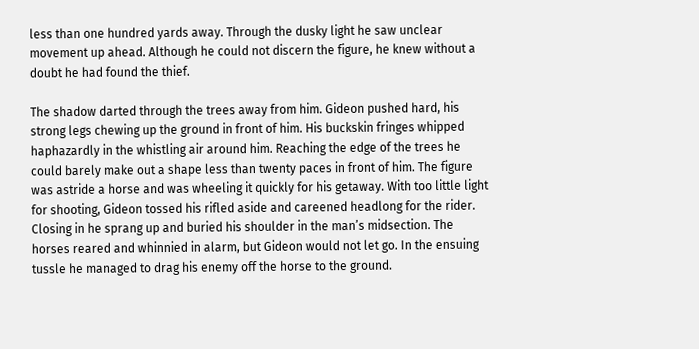less than one hundred yards away. Through the dusky light he saw unclear movement up ahead. Although he could not discern the figure, he knew without a doubt he had found the thief.

The shadow darted through the trees away from him. Gideon pushed hard, his strong legs chewing up the ground in front of him. His buckskin fringes whipped haphazardly in the whistling air around him. Reaching the edge of the trees he could barely make out a shape less than twenty paces in front of him. The figure was astride a horse and was wheeling it quickly for his getaway. With too little light for shooting, Gideon tossed his rifled aside and careened headlong for the rider. Closing in he sprang up and buried his shoulder in the man’s midsection. The horses reared and whinnied in alarm, but Gideon would not let go. In the ensuing tussle he managed to drag his enemy off the horse to the ground.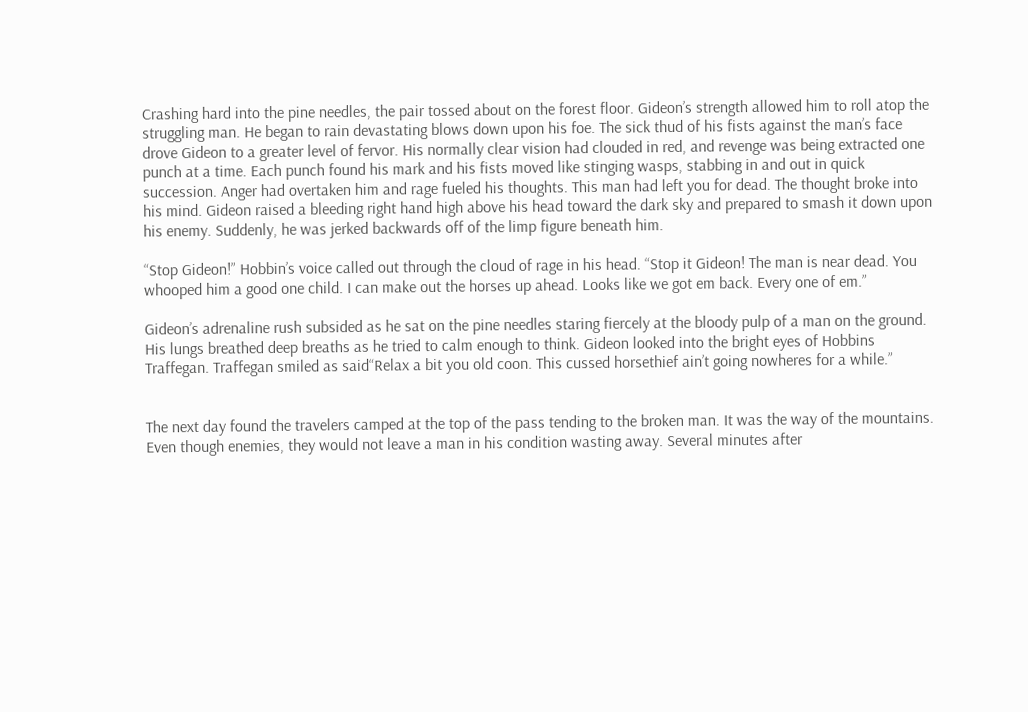Crashing hard into the pine needles, the pair tossed about on the forest floor. Gideon’s strength allowed him to roll atop the struggling man. He began to rain devastating blows down upon his foe. The sick thud of his fists against the man’s face drove Gideon to a greater level of fervor. His normally clear vision had clouded in red, and revenge was being extracted one punch at a time. Each punch found his mark and his fists moved like stinging wasps, stabbing in and out in quick succession. Anger had overtaken him and rage fueled his thoughts. This man had left you for dead. The thought broke into his mind. Gideon raised a bleeding right hand high above his head toward the dark sky and prepared to smash it down upon his enemy. Suddenly, he was jerked backwards off of the limp figure beneath him.

“Stop Gideon!” Hobbin’s voice called out through the cloud of rage in his head. “Stop it Gideon! The man is near dead. You whooped him a good one child. I can make out the horses up ahead. Looks like we got em back. Every one of em.”

Gideon’s adrenaline rush subsided as he sat on the pine needles staring fiercely at the bloody pulp of a man on the ground. His lungs breathed deep breaths as he tried to calm enough to think. Gideon looked into the bright eyes of Hobbins Traffegan. Traffegan smiled as said“Relax a bit you old coon. This cussed horsethief ain’t going nowheres for a while.”


The next day found the travelers camped at the top of the pass tending to the broken man. It was the way of the mountains. Even though enemies, they would not leave a man in his condition wasting away. Several minutes after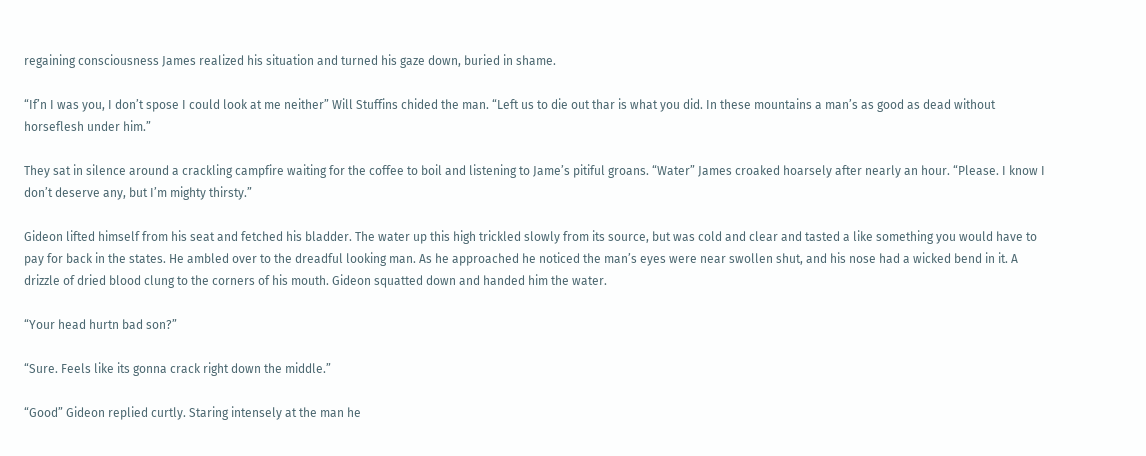regaining consciousness James realized his situation and turned his gaze down, buried in shame.

“If’n I was you, I don’t spose I could look at me neither” Will Stuffins chided the man. “Left us to die out thar is what you did. In these mountains a man’s as good as dead without horseflesh under him.”

They sat in silence around a crackling campfire waiting for the coffee to boil and listening to Jame’s pitiful groans. “Water” James croaked hoarsely after nearly an hour. “Please. I know I don’t deserve any, but I’m mighty thirsty.”

Gideon lifted himself from his seat and fetched his bladder. The water up this high trickled slowly from its source, but was cold and clear and tasted a like something you would have to pay for back in the states. He ambled over to the dreadful looking man. As he approached he noticed the man’s eyes were near swollen shut, and his nose had a wicked bend in it. A drizzle of dried blood clung to the corners of his mouth. Gideon squatted down and handed him the water.

“Your head hurtn bad son?”

“Sure. Feels like its gonna crack right down the middle.”

“Good” Gideon replied curtly. Staring intensely at the man he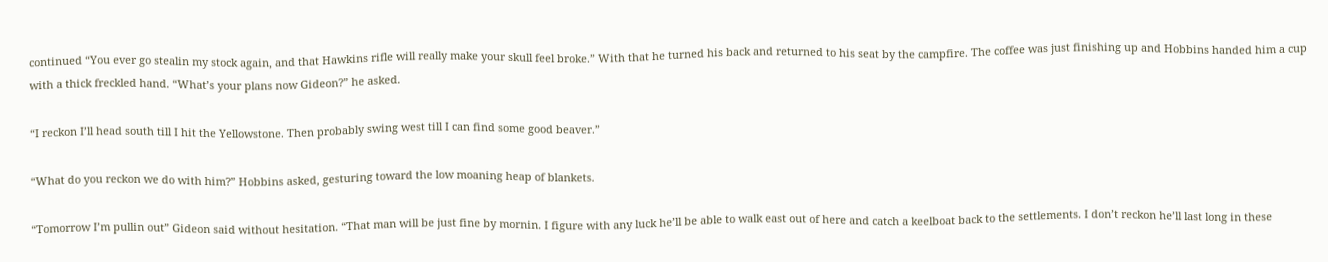continued “You ever go stealin my stock again, and that Hawkins rifle will really make your skull feel broke.” With that he turned his back and returned to his seat by the campfire. The coffee was just finishing up and Hobbins handed him a cup with a thick freckled hand. “What’s your plans now Gideon?” he asked.

“I reckon I’ll head south till I hit the Yellowstone. Then probably swing west till I can find some good beaver.”

“What do you reckon we do with him?” Hobbins asked, gesturing toward the low moaning heap of blankets.

“Tomorrow I’m pullin out” Gideon said without hesitation. “That man will be just fine by mornin. I figure with any luck he’ll be able to walk east out of here and catch a keelboat back to the settlements. I don’t reckon he’ll last long in these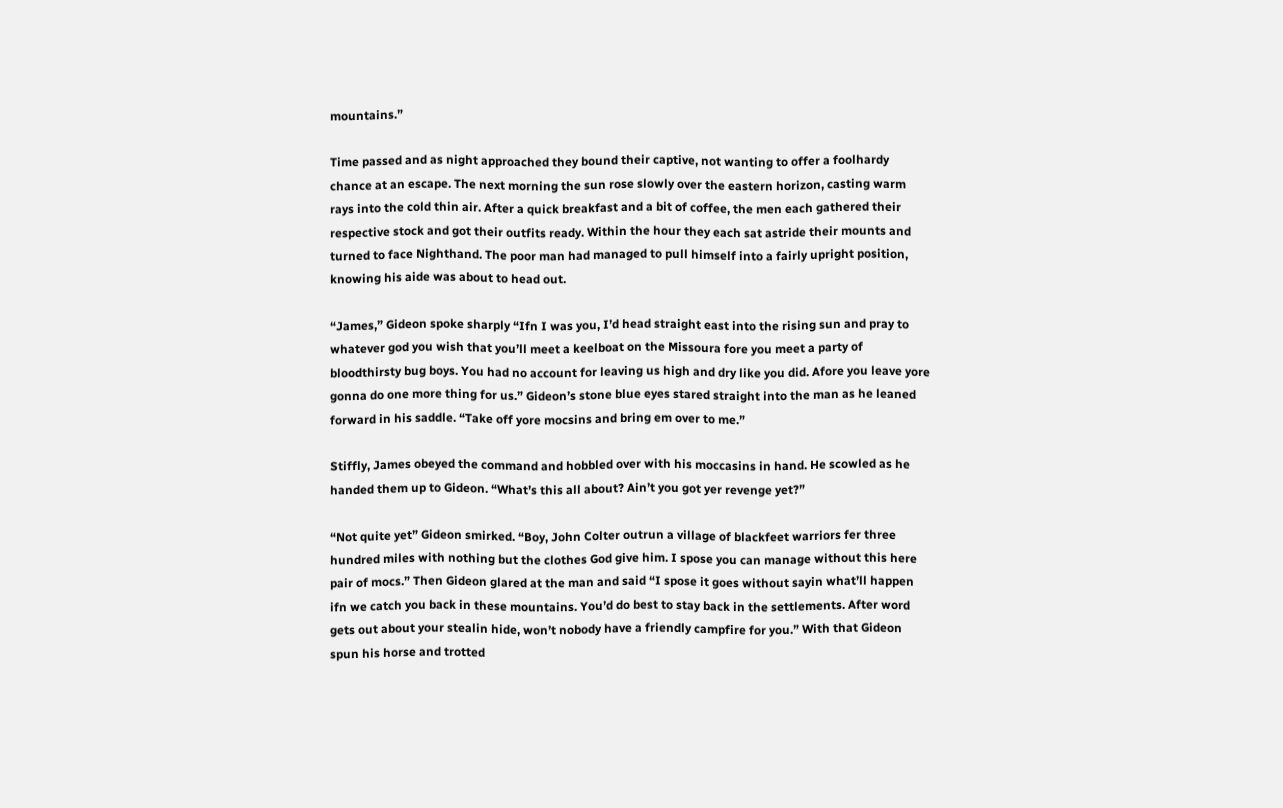mountains.”

Time passed and as night approached they bound their captive, not wanting to offer a foolhardy chance at an escape. The next morning the sun rose slowly over the eastern horizon, casting warm rays into the cold thin air. After a quick breakfast and a bit of coffee, the men each gathered their respective stock and got their outfits ready. Within the hour they each sat astride their mounts and turned to face Nighthand. The poor man had managed to pull himself into a fairly upright position, knowing his aide was about to head out.

“James,” Gideon spoke sharply “Ifn I was you, I’d head straight east into the rising sun and pray to whatever god you wish that you’ll meet a keelboat on the Missoura fore you meet a party of bloodthirsty bug boys. You had no account for leaving us high and dry like you did. Afore you leave yore gonna do one more thing for us.” Gideon’s stone blue eyes stared straight into the man as he leaned forward in his saddle. “Take off yore mocsins and bring em over to me.”

Stiffly, James obeyed the command and hobbled over with his moccasins in hand. He scowled as he handed them up to Gideon. “What’s this all about? Ain’t you got yer revenge yet?”

“Not quite yet” Gideon smirked. “Boy, John Colter outrun a village of blackfeet warriors fer three hundred miles with nothing but the clothes God give him. I spose you can manage without this here pair of mocs.” Then Gideon glared at the man and said “I spose it goes without sayin what’ll happen ifn we catch you back in these mountains. You’d do best to stay back in the settlements. After word gets out about your stealin hide, won’t nobody have a friendly campfire for you.” With that Gideon spun his horse and trotted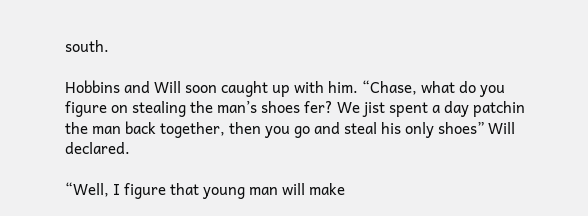south.

Hobbins and Will soon caught up with him. “Chase, what do you figure on stealing the man’s shoes fer? We jist spent a day patchin the man back together, then you go and steal his only shoes” Will declared.

“Well, I figure that young man will make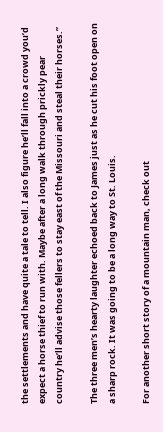the settlements and have quite a tale to tell. I also figure he’ll fall into a crowd you’d expect a horse thief to run with. Maybe after a long walk through prickly pear country he’ll advise those fellers to stay east of the Missouri and steal their horses.”

The three men’s hearty laughter echoed back to James just as he cut his foot open on a sharp rock. It was going to be a long way to St. Louis.

For another short story of a mountain man, check out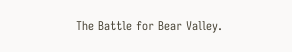The Battle for Bear Valley.